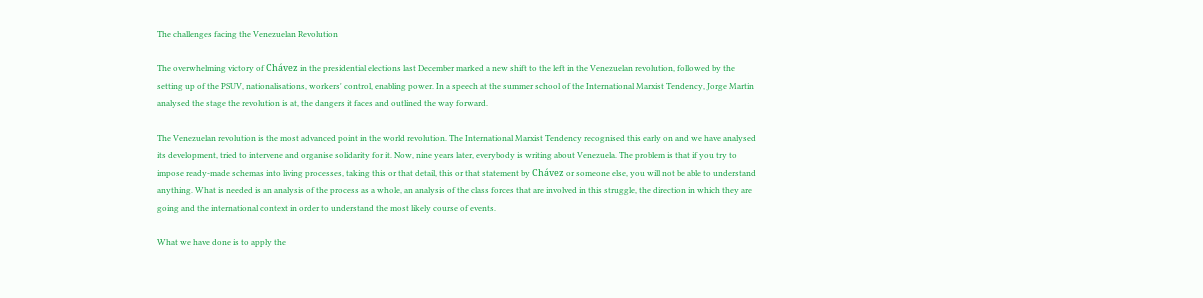The challenges facing the Venezuelan Revolution

The overwhelming victory of Chávez in the presidential elections last December marked a new shift to the left in the Venezuelan revolution, followed by the setting up of the PSUV, nationalisations, workers' control, enabling power. In a speech at the summer school of the International Marxist Tendency, Jorge Martin analysed the stage the revolution is at, the dangers it faces and outlined the way forward.

The Venezuelan revolution is the most advanced point in the world revolution. The International Marxist Tendency recognised this early on and we have analysed its development, tried to intervene and organise solidarity for it. Now, nine years later, everybody is writing about Venezuela. The problem is that if you try to impose ready-made schemas into living processes, taking this or that detail, this or that statement by Chávez or someone else, you will not be able to understand anything. What is needed is an analysis of the process as a whole, an analysis of the class forces that are involved in this struggle, the direction in which they are going and the international context in order to understand the most likely course of events.

What we have done is to apply the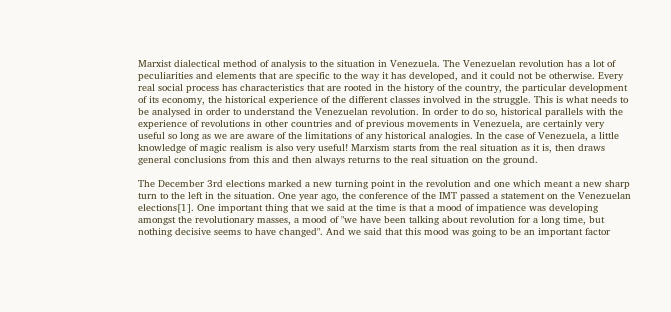Marxist dialectical method of analysis to the situation in Venezuela. The Venezuelan revolution has a lot of peculiarities and elements that are specific to the way it has developed, and it could not be otherwise. Every real social process has characteristics that are rooted in the history of the country, the particular development of its economy, the historical experience of the different classes involved in the struggle. This is what needs to be analysed in order to understand the Venezuelan revolution. In order to do so, historical parallels with the experience of revolutions in other countries and of previous movements in Venezuela, are certainly very useful so long as we are aware of the limitations of any historical analogies. In the case of Venezuela, a little knowledge of magic realism is also very useful! Marxism starts from the real situation as it is, then draws general conclusions from this and then always returns to the real situation on the ground.

The December 3rd elections marked a new turning point in the revolution and one which meant a new sharp turn to the left in the situation. One year ago, the conference of the IMT passed a statement on the Venezuelan elections[1]. One important thing that we said at the time is that a mood of impatience was developing amongst the revolutionary masses, a mood of "we have been talking about revolution for a long time, but nothing decisive seems to have changed". And we said that this mood was going to be an important factor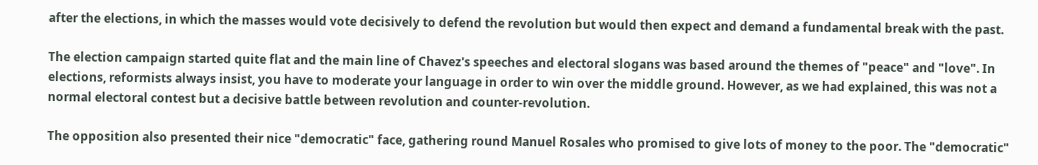after the elections, in which the masses would vote decisively to defend the revolution but would then expect and demand a fundamental break with the past.

The election campaign started quite flat and the main line of Chavez's speeches and electoral slogans was based around the themes of "peace" and "love". In elections, reformists always insist, you have to moderate your language in order to win over the middle ground. However, as we had explained, this was not a normal electoral contest but a decisive battle between revolution and counter-revolution.

The opposition also presented their nice "democratic" face, gathering round Manuel Rosales who promised to give lots of money to the poor. The "democratic"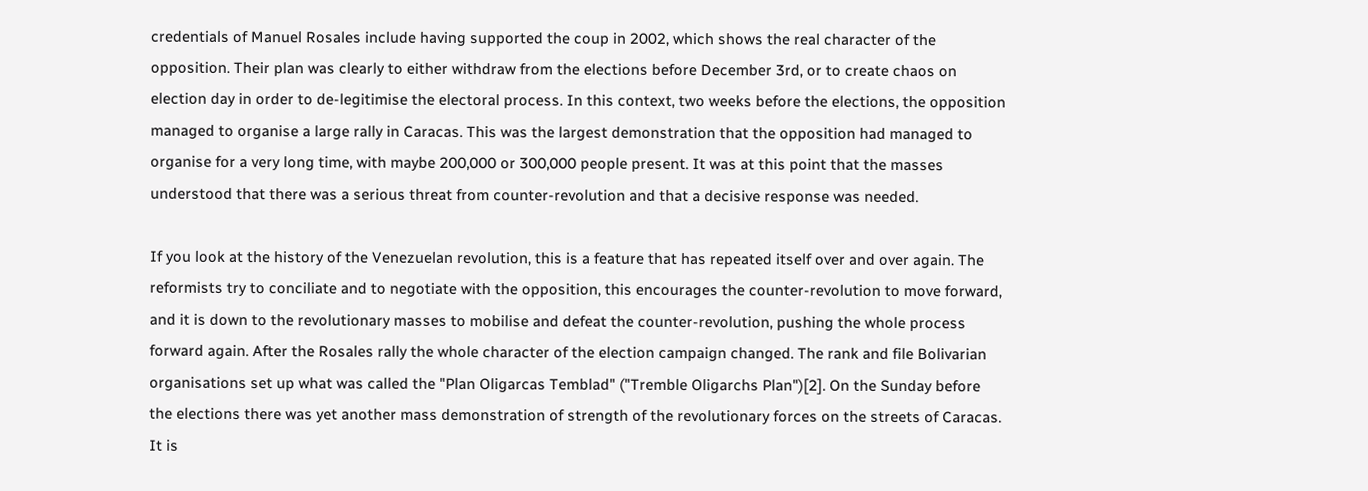credentials of Manuel Rosales include having supported the coup in 2002, which shows the real character of the opposition. Their plan was clearly to either withdraw from the elections before December 3rd, or to create chaos on election day in order to de-legitimise the electoral process. In this context, two weeks before the elections, the opposition managed to organise a large rally in Caracas. This was the largest demonstration that the opposition had managed to organise for a very long time, with maybe 200,000 or 300,000 people present. It was at this point that the masses understood that there was a serious threat from counter-revolution and that a decisive response was needed.

If you look at the history of the Venezuelan revolution, this is a feature that has repeated itself over and over again. The reformists try to conciliate and to negotiate with the opposition, this encourages the counter-revolution to move forward, and it is down to the revolutionary masses to mobilise and defeat the counter-revolution, pushing the whole process forward again. After the Rosales rally the whole character of the election campaign changed. The rank and file Bolivarian organisations set up what was called the "Plan Oligarcas Temblad" ("Tremble Oligarchs Plan")[2]. On the Sunday before the elections there was yet another mass demonstration of strength of the revolutionary forces on the streets of Caracas. It is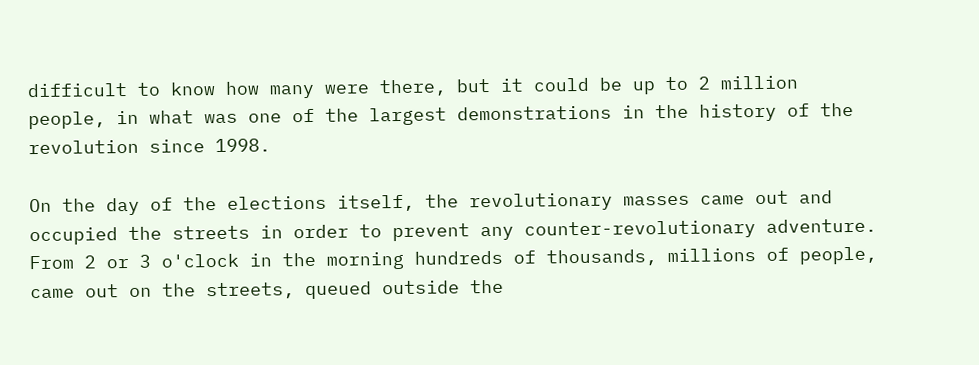difficult to know how many were there, but it could be up to 2 million people, in what was one of the largest demonstrations in the history of the revolution since 1998.

On the day of the elections itself, the revolutionary masses came out and occupied the streets in order to prevent any counter-revolutionary adventure. From 2 or 3 o'clock in the morning hundreds of thousands, millions of people, came out on the streets, queued outside the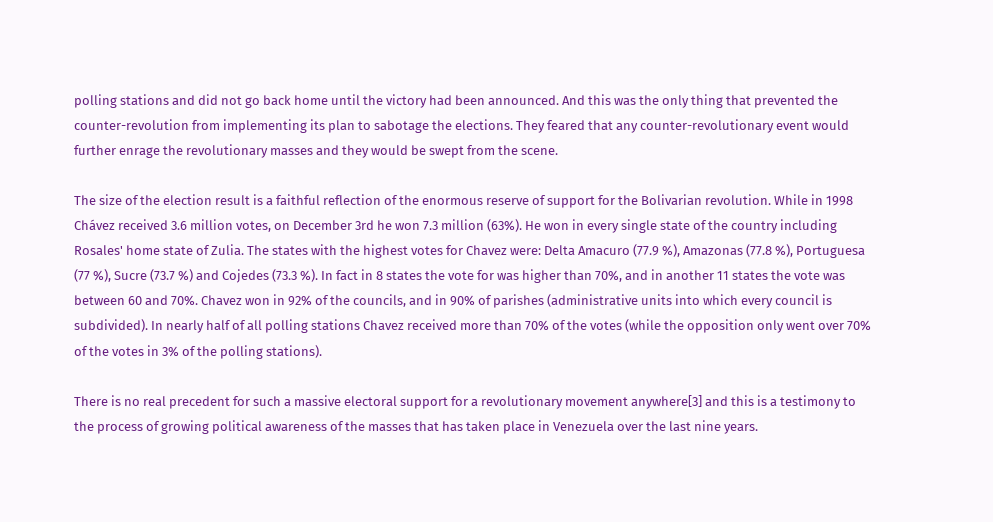polling stations and did not go back home until the victory had been announced. And this was the only thing that prevented the counter-revolution from implementing its plan to sabotage the elections. They feared that any counter-revolutionary event would further enrage the revolutionary masses and they would be swept from the scene.

The size of the election result is a faithful reflection of the enormous reserve of support for the Bolivarian revolution. While in 1998 Chávez received 3.6 million votes, on December 3rd he won 7.3 million (63%). He won in every single state of the country including Rosales' home state of Zulia. The states with the highest votes for Chavez were: Delta Amacuro (77.9 %), Amazonas (77.8 %), Portuguesa (77 %), Sucre (73.7 %) and Cojedes (73.3 %). In fact in 8 states the vote for was higher than 70%, and in another 11 states the vote was between 60 and 70%. Chavez won in 92% of the councils, and in 90% of parishes (administrative units into which every council is subdivided). In nearly half of all polling stations Chavez received more than 70% of the votes (while the opposition only went over 70% of the votes in 3% of the polling stations).

There is no real precedent for such a massive electoral support for a revolutionary movement anywhere[3] and this is a testimony to the process of growing political awareness of the masses that has taken place in Venezuela over the last nine years.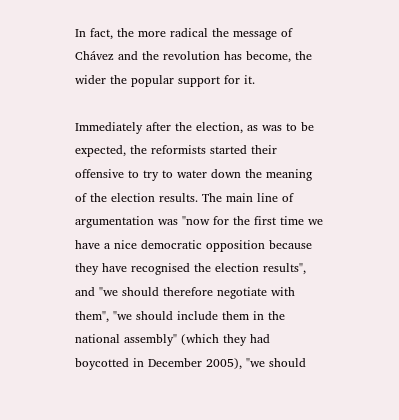In fact, the more radical the message of Chávez and the revolution has become, the wider the popular support for it.

Immediately after the election, as was to be expected, the reformists started their offensive to try to water down the meaning of the election results. The main line of argumentation was "now for the first time we have a nice democratic opposition because they have recognised the election results", and "we should therefore negotiate with them", "we should include them in the national assembly" (which they had boycotted in December 2005), "we should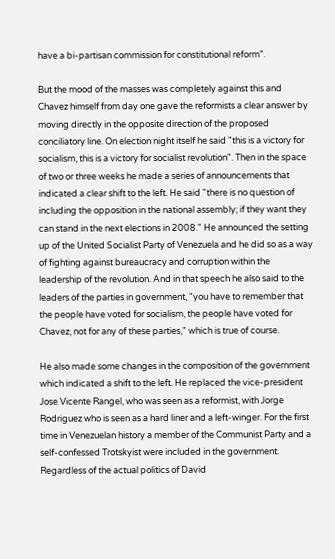have a bi-partisan commission for constitutional reform".

But the mood of the masses was completely against this and Chavez himself from day one gave the reformists a clear answer by moving directly in the opposite direction of the proposed conciliatory line. On election night itself he said "this is a victory for socialism, this is a victory for socialist revolution". Then in the space of two or three weeks he made a series of announcements that indicated a clear shift to the left. He said "there is no question of including the opposition in the national assembly; if they want they can stand in the next elections in 2008." He announced the setting up of the United Socialist Party of Venezuela and he did so as a way of fighting against bureaucracy and corruption within the leadership of the revolution. And in that speech he also said to the leaders of the parties in government, "you have to remember that the people have voted for socialism, the people have voted for Chavez, not for any of these parties," which is true of course.

He also made some changes in the composition of the government which indicated a shift to the left. He replaced the vice-president Jose Vicente Rangel, who was seen as a reformist, with Jorge Rodriguez who is seen as a hard liner and a left-winger. For the first time in Venezuelan history a member of the Communist Party and a self-confessed Trotskyist were included in the government. Regardless of the actual politics of David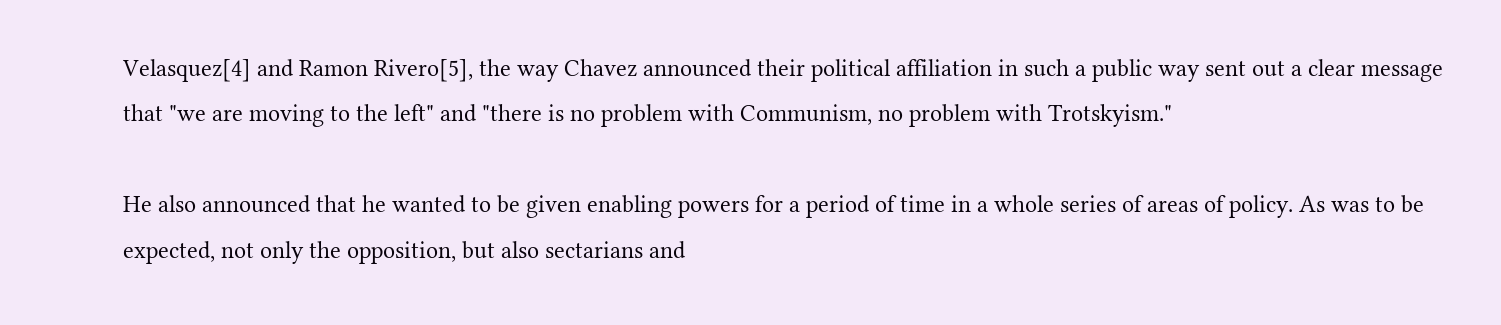Velasquez[4] and Ramon Rivero[5], the way Chavez announced their political affiliation in such a public way sent out a clear message that "we are moving to the left" and "there is no problem with Communism, no problem with Trotskyism."

He also announced that he wanted to be given enabling powers for a period of time in a whole series of areas of policy. As was to be expected, not only the opposition, but also sectarians and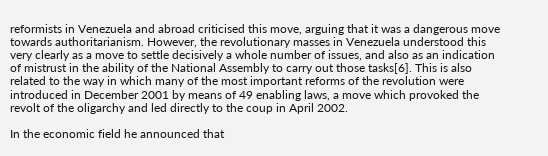reformists in Venezuela and abroad criticised this move, arguing that it was a dangerous move towards authoritarianism. However, the revolutionary masses in Venezuela understood this very clearly as a move to settle decisively a whole number of issues, and also as an indication of mistrust in the ability of the National Assembly to carry out those tasks[6]. This is also related to the way in which many of the most important reforms of the revolution were introduced in December 2001 by means of 49 enabling laws, a move which provoked the revolt of the oligarchy and led directly to the coup in April 2002.

In the economic field he announced that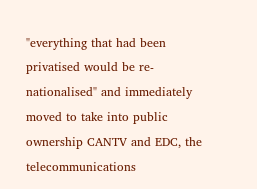"everything that had been privatised would be re-nationalised" and immediately moved to take into public ownership CANTV and EDC, the telecommunications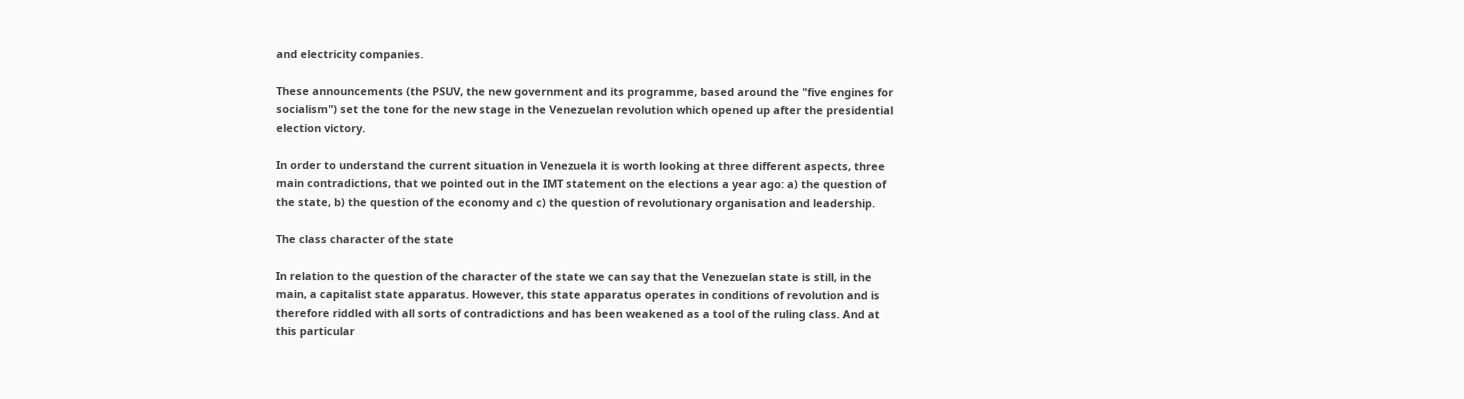and electricity companies.

These announcements (the PSUV, the new government and its programme, based around the "five engines for socialism") set the tone for the new stage in the Venezuelan revolution which opened up after the presidential election victory.

In order to understand the current situation in Venezuela it is worth looking at three different aspects, three main contradictions, that we pointed out in the IMT statement on the elections a year ago: a) the question of the state, b) the question of the economy and c) the question of revolutionary organisation and leadership.

The class character of the state

In relation to the question of the character of the state we can say that the Venezuelan state is still, in the main, a capitalist state apparatus. However, this state apparatus operates in conditions of revolution and is therefore riddled with all sorts of contradictions and has been weakened as a tool of the ruling class. And at this particular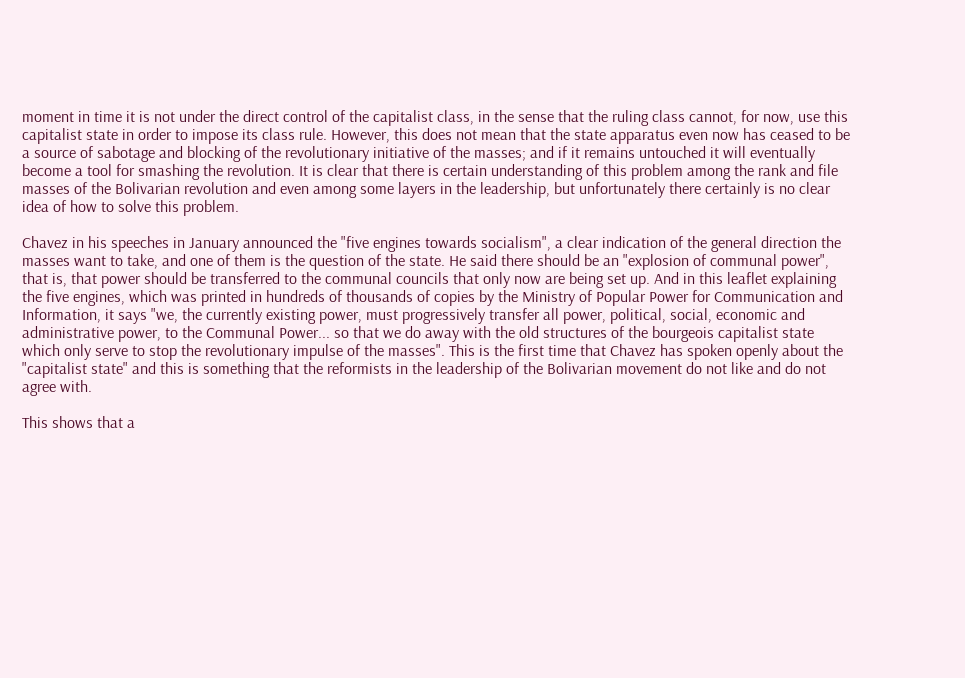moment in time it is not under the direct control of the capitalist class, in the sense that the ruling class cannot, for now, use this capitalist state in order to impose its class rule. However, this does not mean that the state apparatus even now has ceased to be a source of sabotage and blocking of the revolutionary initiative of the masses; and if it remains untouched it will eventually become a tool for smashing the revolution. It is clear that there is certain understanding of this problem among the rank and file masses of the Bolivarian revolution and even among some layers in the leadership, but unfortunately there certainly is no clear idea of how to solve this problem.

Chavez in his speeches in January announced the "five engines towards socialism", a clear indication of the general direction the masses want to take, and one of them is the question of the state. He said there should be an "explosion of communal power", that is, that power should be transferred to the communal councils that only now are being set up. And in this leaflet explaining the five engines, which was printed in hundreds of thousands of copies by the Ministry of Popular Power for Communication and Information, it says "we, the currently existing power, must progressively transfer all power, political, social, economic and administrative power, to the Communal Power... so that we do away with the old structures of the bourgeois capitalist state which only serve to stop the revolutionary impulse of the masses". This is the first time that Chavez has spoken openly about the "capitalist state" and this is something that the reformists in the leadership of the Bolivarian movement do not like and do not agree with.

This shows that a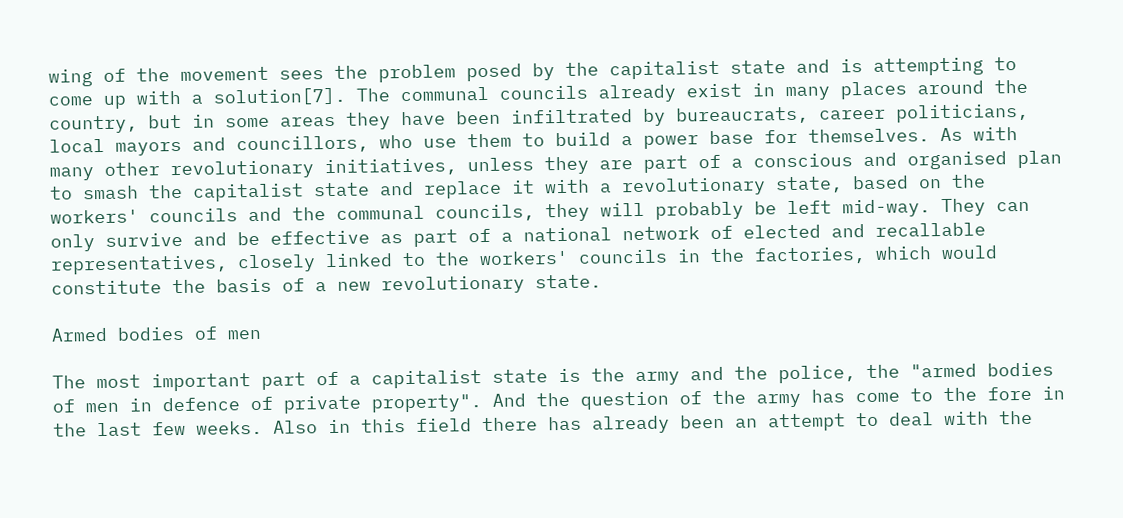wing of the movement sees the problem posed by the capitalist state and is attempting to come up with a solution[7]. The communal councils already exist in many places around the country, but in some areas they have been infiltrated by bureaucrats, career politicians, local mayors and councillors, who use them to build a power base for themselves. As with many other revolutionary initiatives, unless they are part of a conscious and organised plan to smash the capitalist state and replace it with a revolutionary state, based on the workers' councils and the communal councils, they will probably be left mid-way. They can only survive and be effective as part of a national network of elected and recallable representatives, closely linked to the workers' councils in the factories, which would constitute the basis of a new revolutionary state.

Armed bodies of men

The most important part of a capitalist state is the army and the police, the "armed bodies of men in defence of private property". And the question of the army has come to the fore in the last few weeks. Also in this field there has already been an attempt to deal with the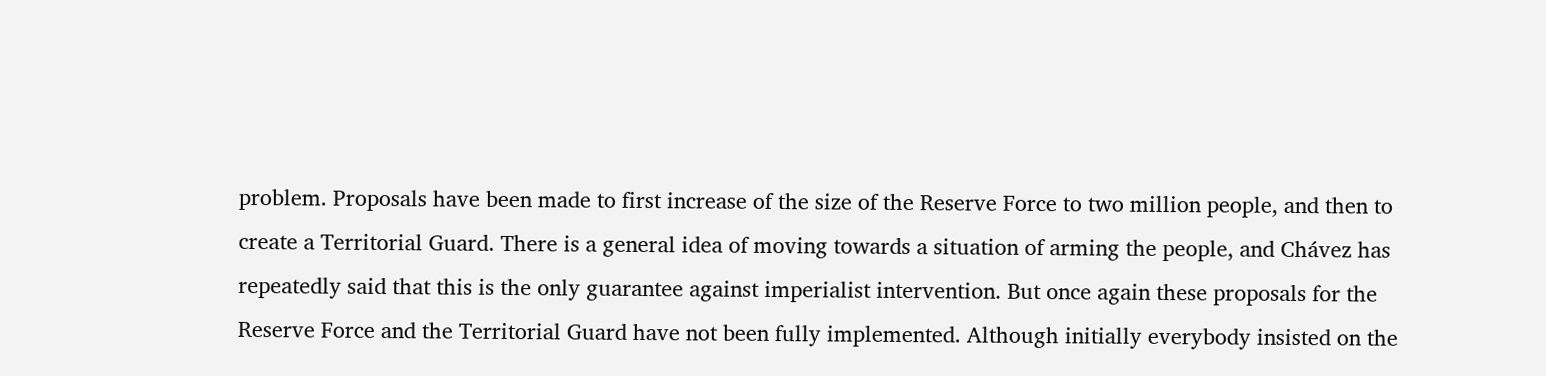problem. Proposals have been made to first increase of the size of the Reserve Force to two million people, and then to create a Territorial Guard. There is a general idea of moving towards a situation of arming the people, and Chávez has repeatedly said that this is the only guarantee against imperialist intervention. But once again these proposals for the Reserve Force and the Territorial Guard have not been fully implemented. Although initially everybody insisted on the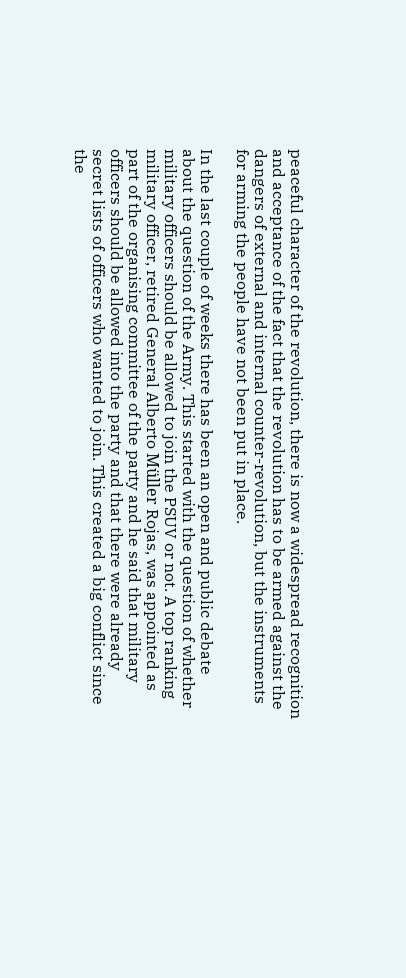peaceful character of the revolution, there is now a widespread recognition and acceptance of the fact that the revolution has to be armed against the dangers of external and internal counter-revolution, but the instruments for arming the people have not been put in place.

In the last couple of weeks there has been an open and public debate about the question of the Army. This started with the question of whether military officers should be allowed to join the PSUV or not. A top ranking military officer, retired General Alberto Müller Rojas, was appointed as part of the organising committee of the party and he said that military officers should be allowed into the party and that there were already secret lists of officers who wanted to join. This created a big conflict since the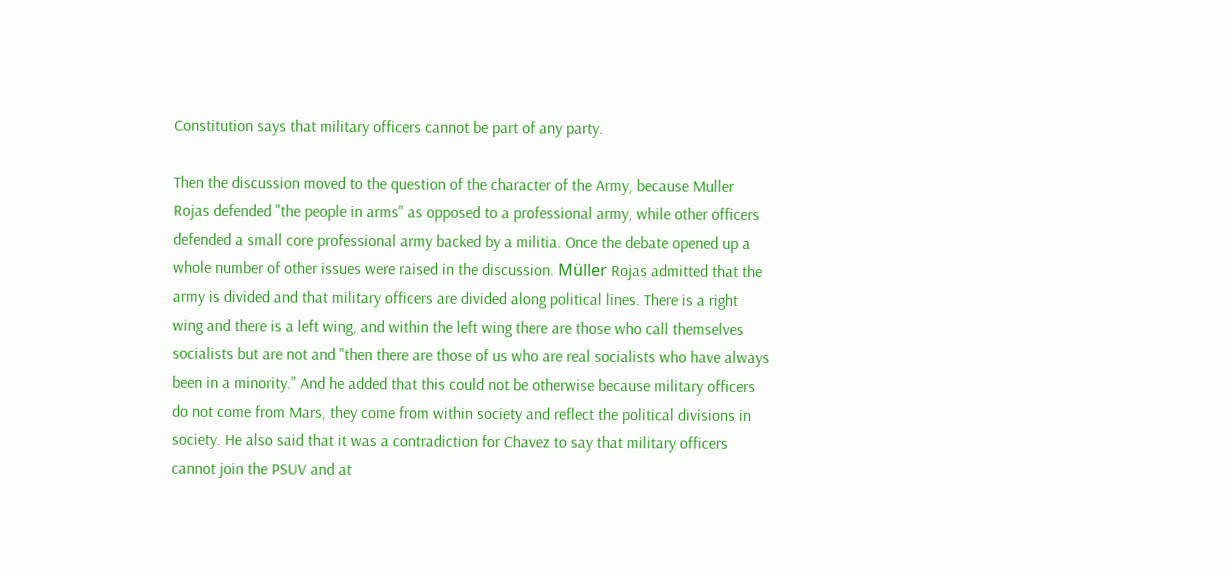Constitution says that military officers cannot be part of any party.

Then the discussion moved to the question of the character of the Army, because Muller Rojas defended "the people in arms" as opposed to a professional army, while other officers defended a small core professional army backed by a militia. Once the debate opened up a whole number of other issues were raised in the discussion. Müller Rojas admitted that the army is divided and that military officers are divided along political lines. There is a right wing and there is a left wing, and within the left wing there are those who call themselves socialists but are not and "then there are those of us who are real socialists who have always been in a minority." And he added that this could not be otherwise because military officers do not come from Mars, they come from within society and reflect the political divisions in society. He also said that it was a contradiction for Chavez to say that military officers cannot join the PSUV and at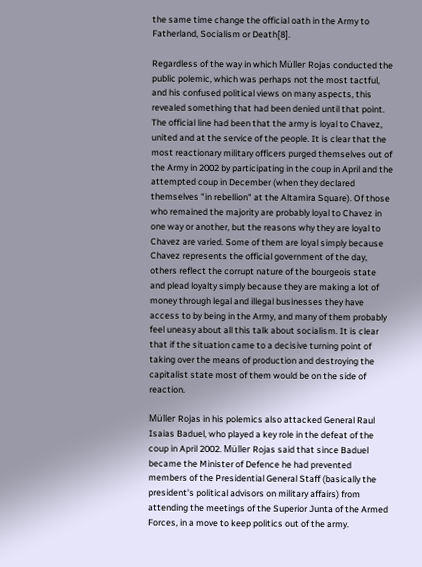the same time change the official oath in the Army to Fatherland, Socialism or Death[8].

Regardless of the way in which Müller Rojas conducted the public polemic, which was perhaps not the most tactful, and his confused political views on many aspects, this revealed something that had been denied until that point. The official line had been that the army is loyal to Chavez, united and at the service of the people. It is clear that the most reactionary military officers purged themselves out of the Army in 2002 by participating in the coup in April and the attempted coup in December (when they declared themselves "in rebellion" at the Altamira Square). Of those who remained the majority are probably loyal to Chavez in one way or another, but the reasons why they are loyal to Chavez are varied. Some of them are loyal simply because Chavez represents the official government of the day, others reflect the corrupt nature of the bourgeois state and plead loyalty simply because they are making a lot of money through legal and illegal businesses they have access to by being in the Army, and many of them probably feel uneasy about all this talk about socialism. It is clear that if the situation came to a decisive turning point of taking over the means of production and destroying the capitalist state most of them would be on the side of reaction.

Müller Rojas in his polemics also attacked General Raul Isaias Baduel, who played a key role in the defeat of the coup in April 2002. Müller Rojas said that since Baduel became the Minister of Defence he had prevented members of the Presidential General Staff (basically the president's political advisors on military affairs) from attending the meetings of the Superior Junta of the Armed Forces, in a move to keep politics out of the army.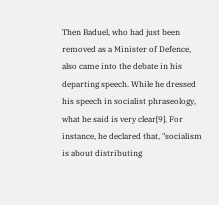Then Baduel, who had just been removed as a Minister of Defence, also came into the debate in his departing speech. While he dressed his speech in socialist phraseology, what he said is very clear[9]. For instance, he declared that, "socialism is about distributing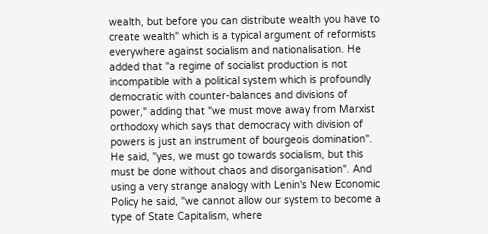wealth, but before you can distribute wealth you have to create wealth" which is a typical argument of reformists everywhere against socialism and nationalisation. He added that "a regime of socialist production is not incompatible with a political system which is profoundly democratic with counter-balances and divisions of power," adding that "we must move away from Marxist orthodoxy which says that democracy with division of powers is just an instrument of bourgeois domination". He said, "yes, we must go towards socialism, but this must be done without chaos and disorganisation". And using a very strange analogy with Lenin's New Economic Policy he said, "we cannot allow our system to become a type of State Capitalism, where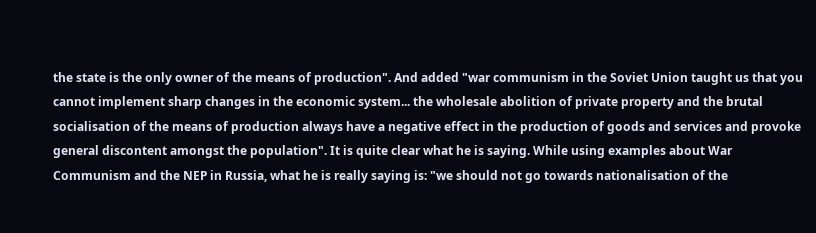the state is the only owner of the means of production". And added "war communism in the Soviet Union taught us that you cannot implement sharp changes in the economic system... the wholesale abolition of private property and the brutal socialisation of the means of production always have a negative effect in the production of goods and services and provoke general discontent amongst the population". It is quite clear what he is saying. While using examples about War Communism and the NEP in Russia, what he is really saying is: "we should not go towards nationalisation of the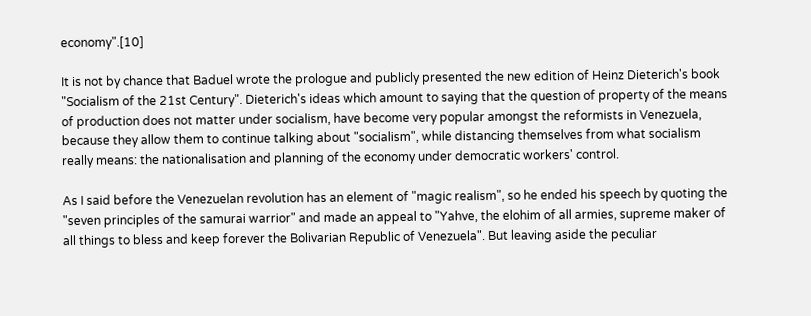economy".[10]

It is not by chance that Baduel wrote the prologue and publicly presented the new edition of Heinz Dieterich's book "Socialism of the 21st Century". Dieterich's ideas which amount to saying that the question of property of the means of production does not matter under socialism, have become very popular amongst the reformists in Venezuela, because they allow them to continue talking about "socialism", while distancing themselves from what socialism really means: the nationalisation and planning of the economy under democratic workers' control.

As I said before the Venezuelan revolution has an element of "magic realism", so he ended his speech by quoting the "seven principles of the samurai warrior" and made an appeal to "Yahve, the elohim of all armies, supreme maker of all things to bless and keep forever the Bolivarian Republic of Venezuela". But leaving aside the peculiar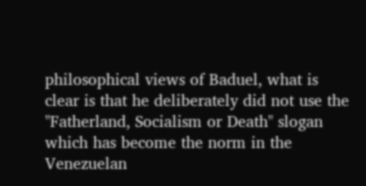philosophical views of Baduel, what is clear is that he deliberately did not use the "Fatherland, Socialism or Death" slogan which has become the norm in the Venezuelan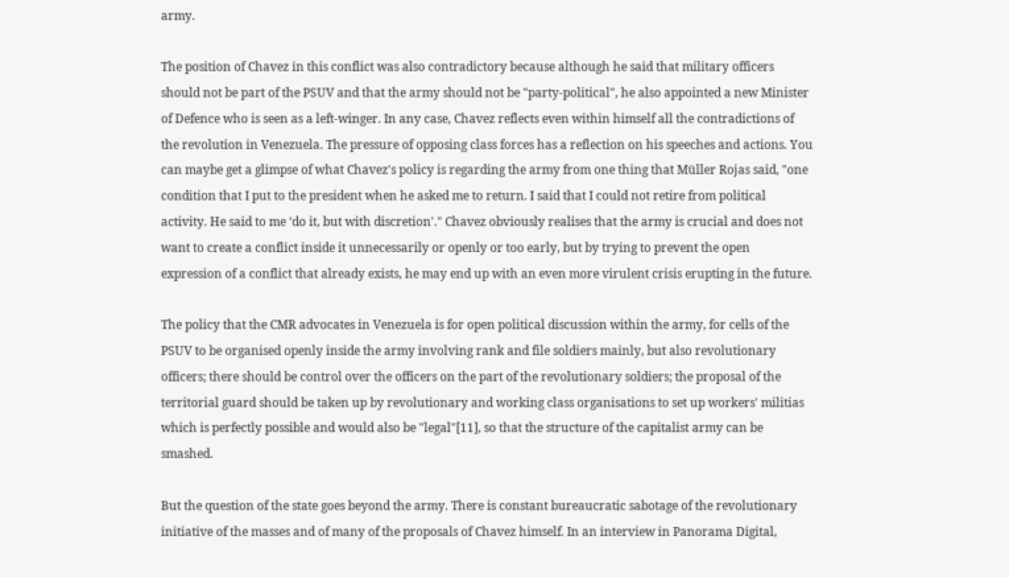army.

The position of Chavez in this conflict was also contradictory because although he said that military officers should not be part of the PSUV and that the army should not be "party-political", he also appointed a new Minister of Defence who is seen as a left-winger. In any case, Chavez reflects even within himself all the contradictions of the revolution in Venezuela. The pressure of opposing class forces has a reflection on his speeches and actions. You can maybe get a glimpse of what Chavez's policy is regarding the army from one thing that Müller Rojas said, "one condition that I put to the president when he asked me to return. I said that I could not retire from political activity. He said to me ‘do it, but with discretion'." Chavez obviously realises that the army is crucial and does not want to create a conflict inside it unnecessarily or openly or too early, but by trying to prevent the open expression of a conflict that already exists, he may end up with an even more virulent crisis erupting in the future.

The policy that the CMR advocates in Venezuela is for open political discussion within the army, for cells of the PSUV to be organised openly inside the army involving rank and file soldiers mainly, but also revolutionary officers; there should be control over the officers on the part of the revolutionary soldiers; the proposal of the territorial guard should be taken up by revolutionary and working class organisations to set up workers' militias which is perfectly possible and would also be "legal"[11], so that the structure of the capitalist army can be smashed.

But the question of the state goes beyond the army. There is constant bureaucratic sabotage of the revolutionary initiative of the masses and of many of the proposals of Chavez himself. In an interview in Panorama Digital,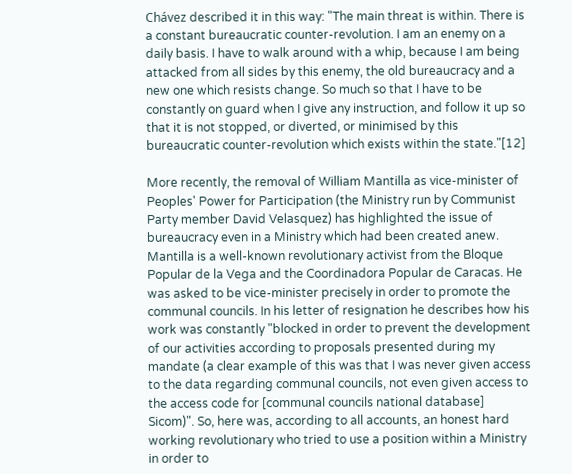Chávez described it in this way: "The main threat is within. There is a constant bureaucratic counter-revolution. I am an enemy on a daily basis. I have to walk around with a whip, because I am being attacked from all sides by this enemy, the old bureaucracy and a new one which resists change. So much so that I have to be constantly on guard when I give any instruction, and follow it up so that it is not stopped, or diverted, or minimised by this bureaucratic counter-revolution which exists within the state."[12]

More recently, the removal of William Mantilla as vice-minister of Peoples' Power for Participation (the Ministry run by Communist Party member David Velasquez) has highlighted the issue of bureaucracy even in a Ministry which had been created anew. Mantilla is a well-known revolutionary activist from the Bloque Popular de la Vega and the Coordinadora Popular de Caracas. He was asked to be vice-minister precisely in order to promote the communal councils. In his letter of resignation he describes how his work was constantly "blocked in order to prevent the development of our activities according to proposals presented during my mandate (a clear example of this was that I was never given access to the data regarding communal councils, not even given access to the access code for [communal councils national database] Sicom)". So, here was, according to all accounts, an honest hard working revolutionary who tried to use a position within a Ministry in order to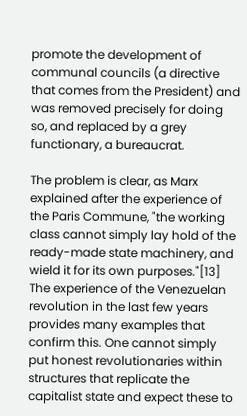promote the development of communal councils (a directive that comes from the President) and was removed precisely for doing so, and replaced by a grey functionary, a bureaucrat.

The problem is clear, as Marx explained after the experience of the Paris Commune, "the working class cannot simply lay hold of the ready-made state machinery, and wield it for its own purposes."[13] The experience of the Venezuelan revolution in the last few years provides many examples that confirm this. One cannot simply put honest revolutionaries within structures that replicate the capitalist state and expect these to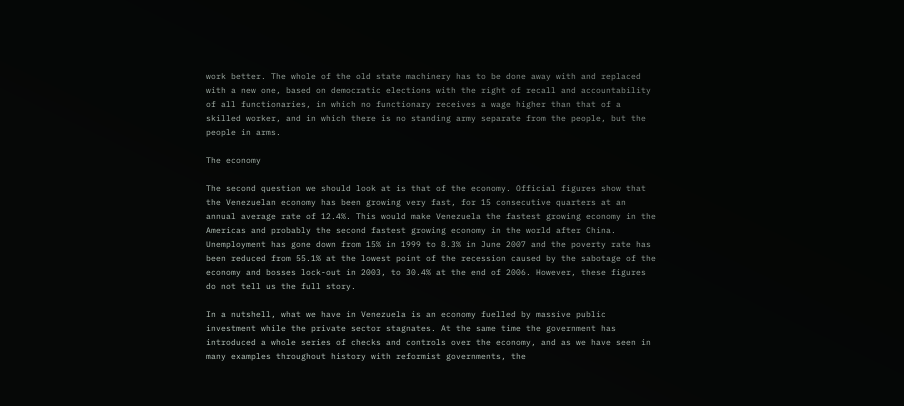work better. The whole of the old state machinery has to be done away with and replaced with a new one, based on democratic elections with the right of recall and accountability of all functionaries, in which no functionary receives a wage higher than that of a skilled worker, and in which there is no standing army separate from the people, but the people in arms.

The economy

The second question we should look at is that of the economy. Official figures show that the Venezuelan economy has been growing very fast, for 15 consecutive quarters at an annual average rate of 12.4%. This would make Venezuela the fastest growing economy in the Americas and probably the second fastest growing economy in the world after China. Unemployment has gone down from 15% in 1999 to 8.3% in June 2007 and the poverty rate has been reduced from 55.1% at the lowest point of the recession caused by the sabotage of the economy and bosses lock-out in 2003, to 30.4% at the end of 2006. However, these figures do not tell us the full story.

In a nutshell, what we have in Venezuela is an economy fuelled by massive public investment while the private sector stagnates. At the same time the government has introduced a whole series of checks and controls over the economy, and as we have seen in many examples throughout history with reformist governments, the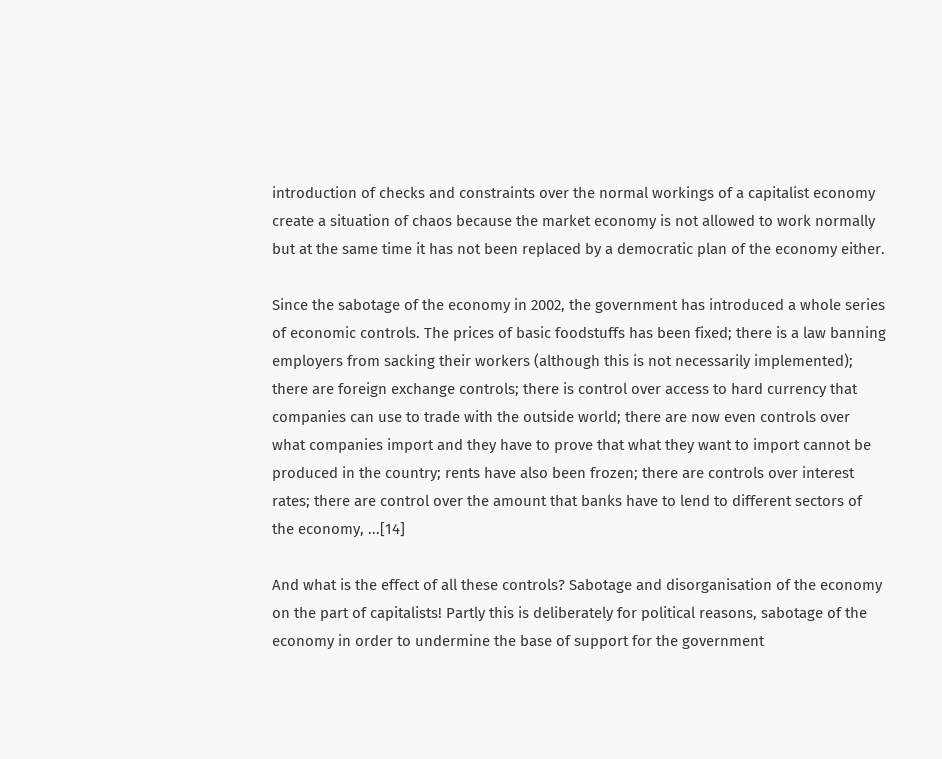introduction of checks and constraints over the normal workings of a capitalist economy create a situation of chaos because the market economy is not allowed to work normally but at the same time it has not been replaced by a democratic plan of the economy either.

Since the sabotage of the economy in 2002, the government has introduced a whole series of economic controls. The prices of basic foodstuffs has been fixed; there is a law banning employers from sacking their workers (although this is not necessarily implemented); there are foreign exchange controls; there is control over access to hard currency that companies can use to trade with the outside world; there are now even controls over what companies import and they have to prove that what they want to import cannot be produced in the country; rents have also been frozen; there are controls over interest rates; there are control over the amount that banks have to lend to different sectors of the economy, ...[14]

And what is the effect of all these controls? Sabotage and disorganisation of the economy on the part of capitalists! Partly this is deliberately for political reasons, sabotage of the economy in order to undermine the base of support for the government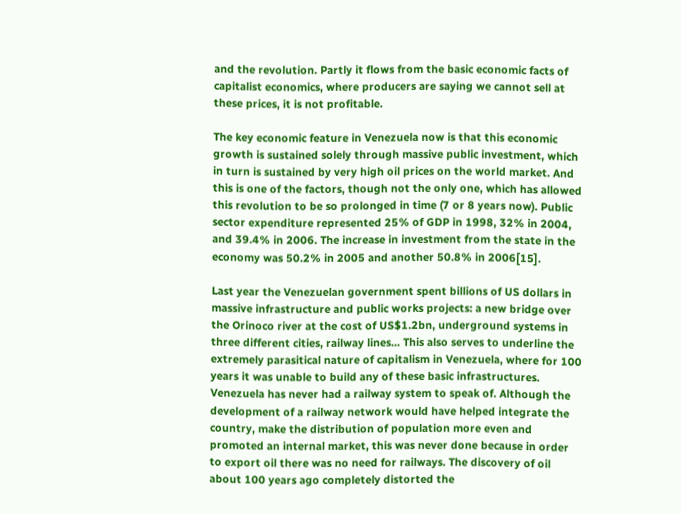and the revolution. Partly it flows from the basic economic facts of capitalist economics, where producers are saying we cannot sell at these prices, it is not profitable.

The key economic feature in Venezuela now is that this economic growth is sustained solely through massive public investment, which in turn is sustained by very high oil prices on the world market. And this is one of the factors, though not the only one, which has allowed this revolution to be so prolonged in time (7 or 8 years now). Public sector expenditure represented 25% of GDP in 1998, 32% in 2004, and 39.4% in 2006. The increase in investment from the state in the economy was 50.2% in 2005 and another 50.8% in 2006[15].

Last year the Venezuelan government spent billions of US dollars in massive infrastructure and public works projects: a new bridge over the Orinoco river at the cost of US$1.2bn, underground systems in three different cities, railway lines... This also serves to underline the extremely parasitical nature of capitalism in Venezuela, where for 100 years it was unable to build any of these basic infrastructures. Venezuela has never had a railway system to speak of. Although the development of a railway network would have helped integrate the country, make the distribution of population more even and promoted an internal market, this was never done because in order to export oil there was no need for railways. The discovery of oil about 100 years ago completely distorted the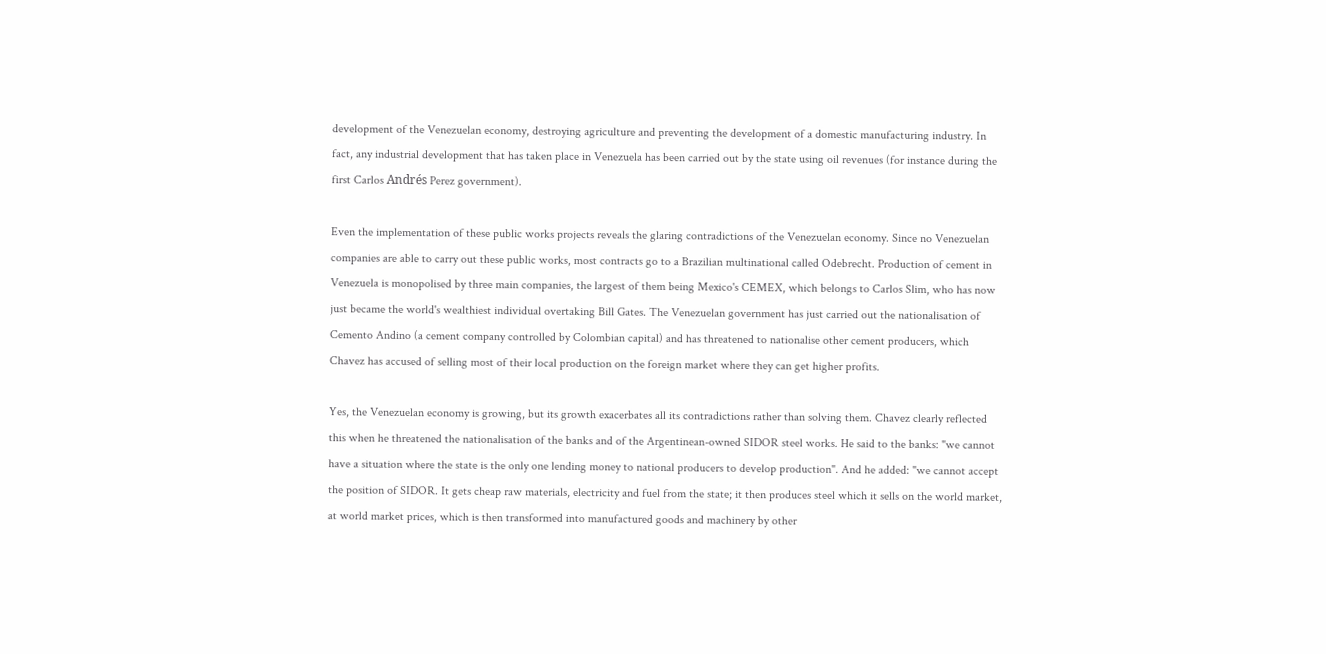development of the Venezuelan economy, destroying agriculture and preventing the development of a domestic manufacturing industry. In fact, any industrial development that has taken place in Venezuela has been carried out by the state using oil revenues (for instance during the first Carlos Andrés Perez government).

Even the implementation of these public works projects reveals the glaring contradictions of the Venezuelan economy. Since no Venezuelan companies are able to carry out these public works, most contracts go to a Brazilian multinational called Odebrecht. Production of cement in Venezuela is monopolised by three main companies, the largest of them being Mexico's CEMEX, which belongs to Carlos Slim, who has now just became the world's wealthiest individual overtaking Bill Gates. The Venezuelan government has just carried out the nationalisation of Cemento Andino (a cement company controlled by Colombian capital) and has threatened to nationalise other cement producers, which Chavez has accused of selling most of their local production on the foreign market where they can get higher profits.

Yes, the Venezuelan economy is growing, but its growth exacerbates all its contradictions rather than solving them. Chavez clearly reflected this when he threatened the nationalisation of the banks and of the Argentinean-owned SIDOR steel works. He said to the banks: "we cannot have a situation where the state is the only one lending money to national producers to develop production". And he added: "we cannot accept the position of SIDOR. It gets cheap raw materials, electricity and fuel from the state; it then produces steel which it sells on the world market, at world market prices, which is then transformed into manufactured goods and machinery by other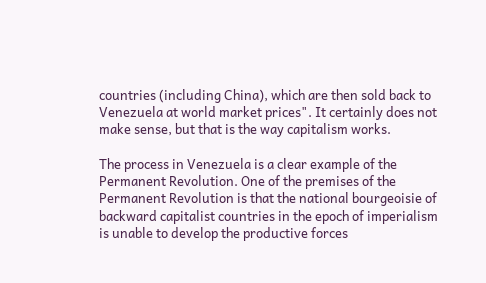countries (including China), which are then sold back to Venezuela at world market prices". It certainly does not make sense, but that is the way capitalism works.

The process in Venezuela is a clear example of the Permanent Revolution. One of the premises of the Permanent Revolution is that the national bourgeoisie of backward capitalist countries in the epoch of imperialism is unable to develop the productive forces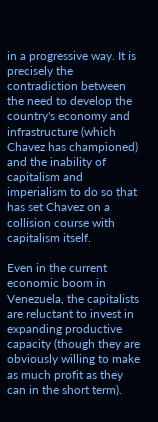in a progressive way. It is precisely the contradiction between the need to develop the country's economy and infrastructure (which Chavez has championed) and the inability of capitalism and imperialism to do so that has set Chavez on a collision course with capitalism itself.

Even in the current economic boom in Venezuela, the capitalists are reluctant to invest in expanding productive capacity (though they are obviously willing to make as much profit as they can in the short term).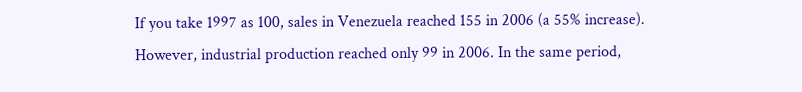If you take 1997 as 100, sales in Venezuela reached 155 in 2006 (a 55% increase). However, industrial production reached only 99 in 2006. In the same period,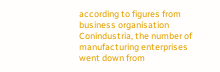according to figures from business organisation Conindustria, the number of manufacturing enterprises went down from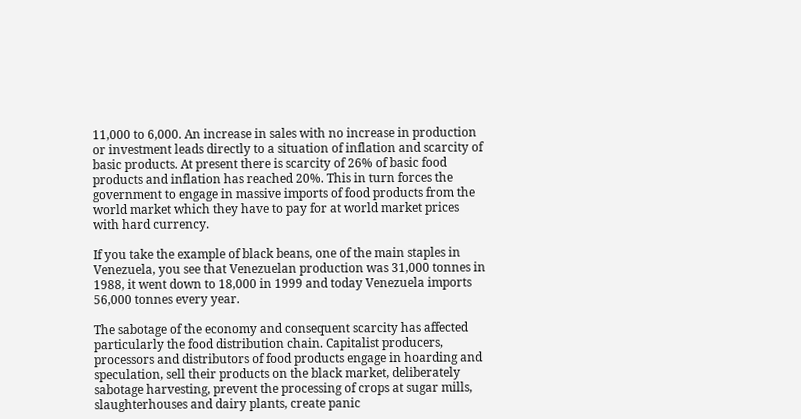11,000 to 6,000. An increase in sales with no increase in production or investment leads directly to a situation of inflation and scarcity of basic products. At present there is scarcity of 26% of basic food products and inflation has reached 20%. This in turn forces the government to engage in massive imports of food products from the world market which they have to pay for at world market prices with hard currency.

If you take the example of black beans, one of the main staples in Venezuela, you see that Venezuelan production was 31,000 tonnes in 1988, it went down to 18,000 in 1999 and today Venezuela imports 56,000 tonnes every year.

The sabotage of the economy and consequent scarcity has affected particularly the food distribution chain. Capitalist producers, processors and distributors of food products engage in hoarding and speculation, sell their products on the black market, deliberately sabotage harvesting, prevent the processing of crops at sugar mills, slaughterhouses and dairy plants, create panic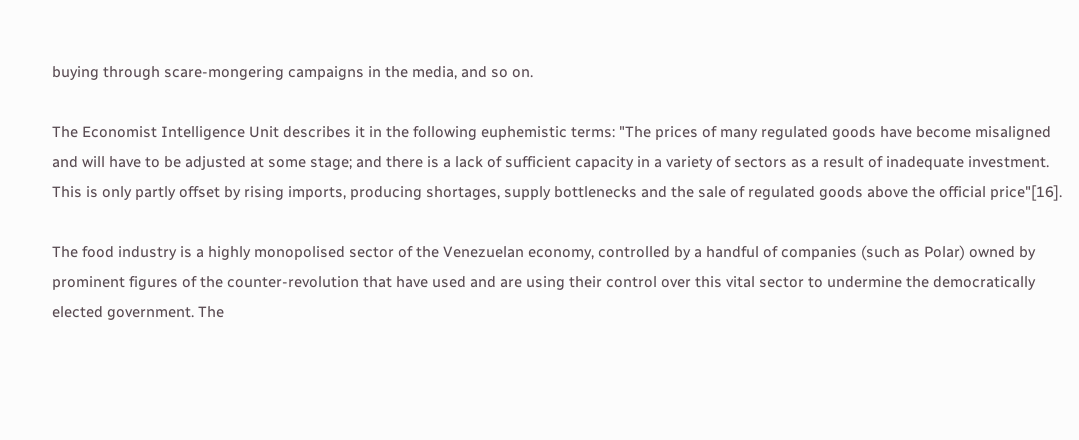buying through scare-mongering campaigns in the media, and so on.

The Economist Intelligence Unit describes it in the following euphemistic terms: "The prices of many regulated goods have become misaligned and will have to be adjusted at some stage; and there is a lack of sufficient capacity in a variety of sectors as a result of inadequate investment. This is only partly offset by rising imports, producing shortages, supply bottlenecks and the sale of regulated goods above the official price"[16].

The food industry is a highly monopolised sector of the Venezuelan economy, controlled by a handful of companies (such as Polar) owned by prominent figures of the counter-revolution that have used and are using their control over this vital sector to undermine the democratically elected government. The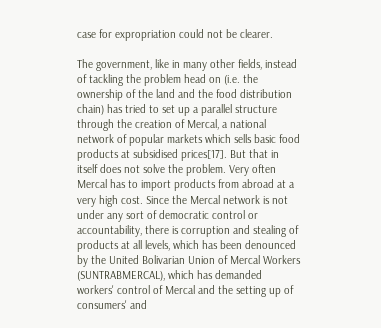case for expropriation could not be clearer.

The government, like in many other fields, instead of tackling the problem head on (i.e. the ownership of the land and the food distribution chain) has tried to set up a parallel structure through the creation of Mercal, a national network of popular markets which sells basic food products at subsidised prices[17]. But that in itself does not solve the problem. Very often Mercal has to import products from abroad at a very high cost. Since the Mercal network is not under any sort of democratic control or accountability, there is corruption and stealing of products at all levels, which has been denounced by the United Bolivarian Union of Mercal Workers (SUNTRABMERCAL), which has demanded workers' control of Mercal and the setting up of consumers' and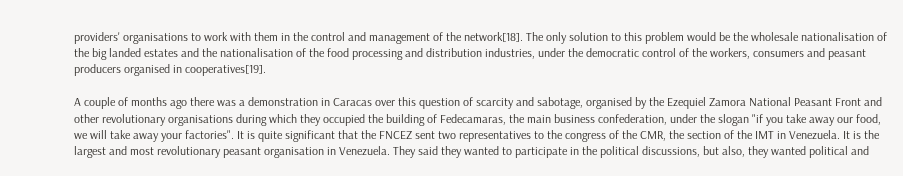providers' organisations to work with them in the control and management of the network[18]. The only solution to this problem would be the wholesale nationalisation of the big landed estates and the nationalisation of the food processing and distribution industries, under the democratic control of the workers, consumers and peasant producers organised in cooperatives[19].

A couple of months ago there was a demonstration in Caracas over this question of scarcity and sabotage, organised by the Ezequiel Zamora National Peasant Front and other revolutionary organisations during which they occupied the building of Fedecamaras, the main business confederation, under the slogan "if you take away our food, we will take away your factories". It is quite significant that the FNCEZ sent two representatives to the congress of the CMR, the section of the IMT in Venezuela. It is the largest and most revolutionary peasant organisation in Venezuela. They said they wanted to participate in the political discussions, but also, they wanted political and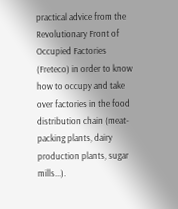practical advice from the Revolutionary Front of Occupied Factories (Freteco) in order to know how to occupy and take over factories in the food distribution chain (meat-packing plants, dairy production plants, sugar mills...).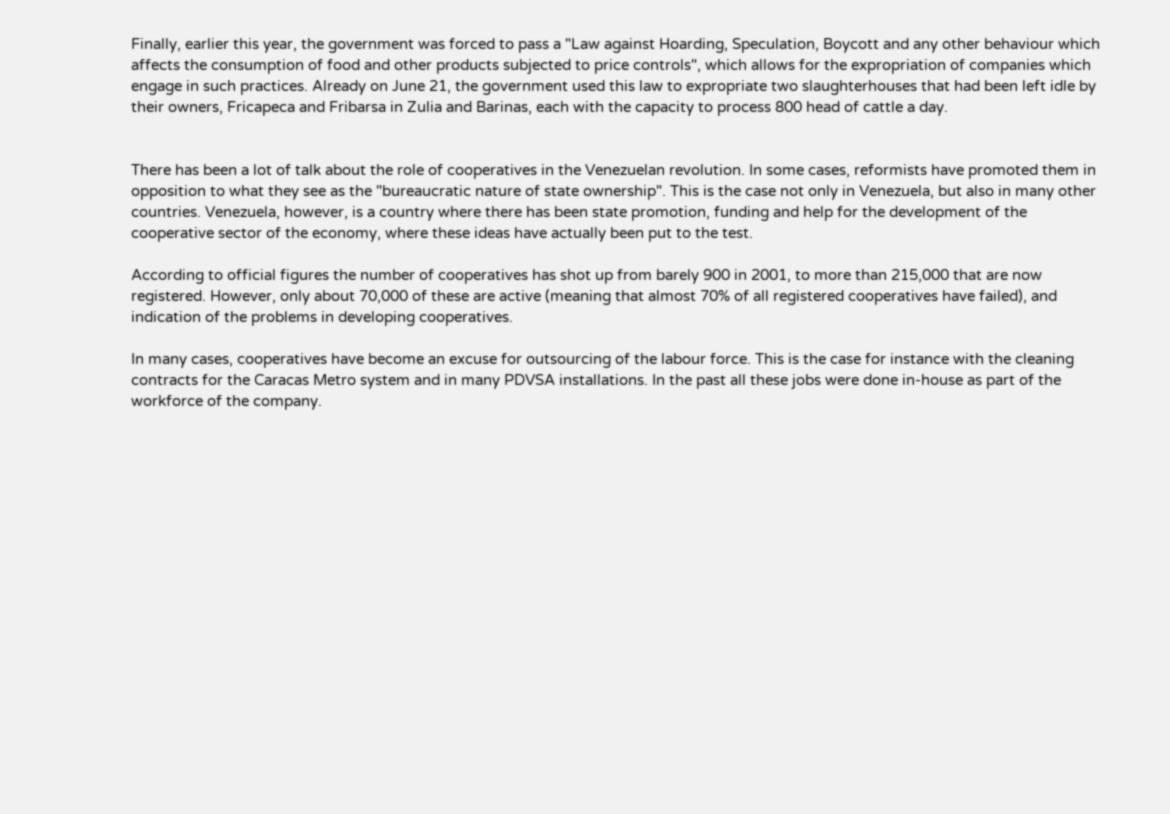Finally, earlier this year, the government was forced to pass a "Law against Hoarding, Speculation, Boycott and any other behaviour which affects the consumption of food and other products subjected to price controls", which allows for the expropriation of companies which engage in such practices. Already on June 21, the government used this law to expropriate two slaughterhouses that had been left idle by their owners, Fricapeca and Fribarsa in Zulia and Barinas, each with the capacity to process 800 head of cattle a day.


There has been a lot of talk about the role of cooperatives in the Venezuelan revolution. In some cases, reformists have promoted them in opposition to what they see as the "bureaucratic nature of state ownership". This is the case not only in Venezuela, but also in many other countries. Venezuela, however, is a country where there has been state promotion, funding and help for the development of the cooperative sector of the economy, where these ideas have actually been put to the test.

According to official figures the number of cooperatives has shot up from barely 900 in 2001, to more than 215,000 that are now registered. However, only about 70,000 of these are active (meaning that almost 70% of all registered cooperatives have failed), and indication of the problems in developing cooperatives.

In many cases, cooperatives have become an excuse for outsourcing of the labour force. This is the case for instance with the cleaning contracts for the Caracas Metro system and in many PDVSA installations. In the past all these jobs were done in-house as part of the workforce of the company.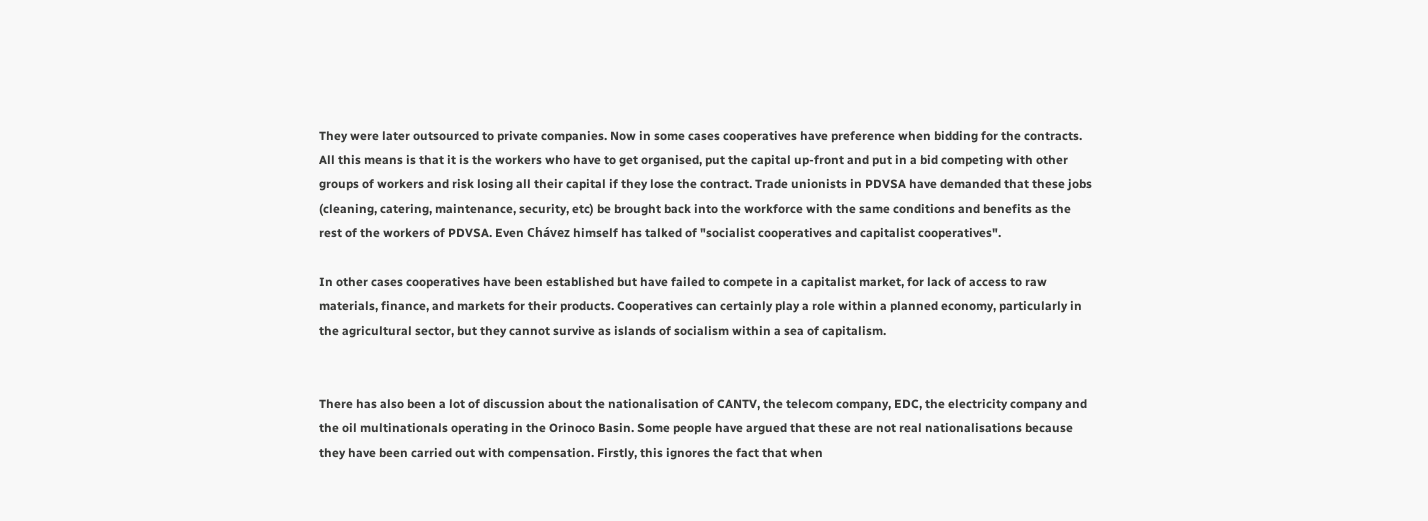They were later outsourced to private companies. Now in some cases cooperatives have preference when bidding for the contracts. All this means is that it is the workers who have to get organised, put the capital up-front and put in a bid competing with other groups of workers and risk losing all their capital if they lose the contract. Trade unionists in PDVSA have demanded that these jobs (cleaning, catering, maintenance, security, etc) be brought back into the workforce with the same conditions and benefits as the rest of the workers of PDVSA. Even Chávez himself has talked of "socialist cooperatives and capitalist cooperatives".

In other cases cooperatives have been established but have failed to compete in a capitalist market, for lack of access to raw materials, finance, and markets for their products. Cooperatives can certainly play a role within a planned economy, particularly in the agricultural sector, but they cannot survive as islands of socialism within a sea of capitalism.


There has also been a lot of discussion about the nationalisation of CANTV, the telecom company, EDC, the electricity company and the oil multinationals operating in the Orinoco Basin. Some people have argued that these are not real nationalisations because they have been carried out with compensation. Firstly, this ignores the fact that when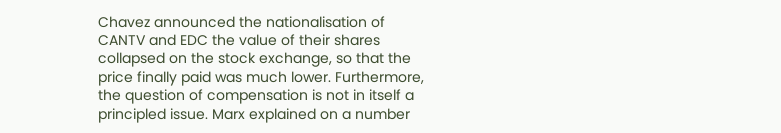Chavez announced the nationalisation of CANTV and EDC the value of their shares collapsed on the stock exchange, so that the price finally paid was much lower. Furthermore, the question of compensation is not in itself a principled issue. Marx explained on a number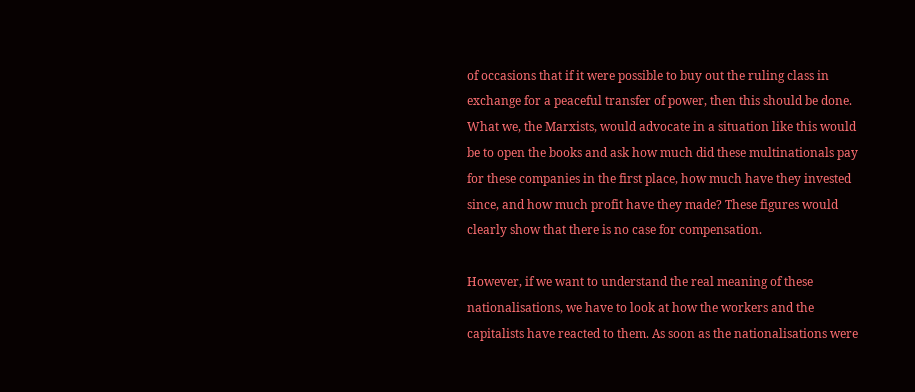of occasions that if it were possible to buy out the ruling class in exchange for a peaceful transfer of power, then this should be done. What we, the Marxists, would advocate in a situation like this would be to open the books and ask how much did these multinationals pay for these companies in the first place, how much have they invested since, and how much profit have they made? These figures would clearly show that there is no case for compensation.

However, if we want to understand the real meaning of these nationalisations, we have to look at how the workers and the capitalists have reacted to them. As soon as the nationalisations were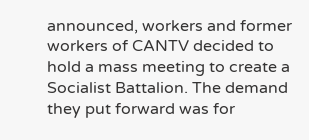announced, workers and former workers of CANTV decided to hold a mass meeting to create a Socialist Battalion. The demand they put forward was for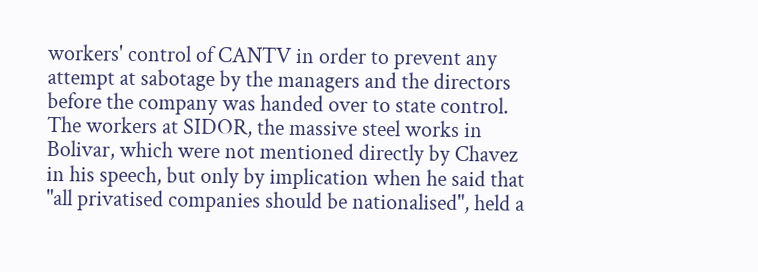workers' control of CANTV in order to prevent any attempt at sabotage by the managers and the directors before the company was handed over to state control. The workers at SIDOR, the massive steel works in Bolivar, which were not mentioned directly by Chavez in his speech, but only by implication when he said that "all privatised companies should be nationalised", held a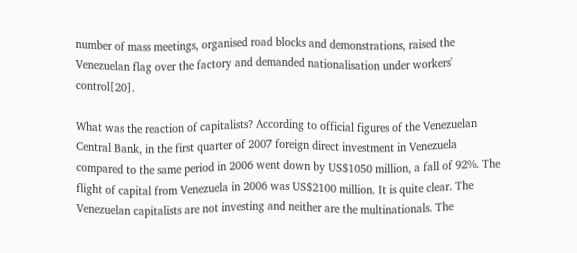number of mass meetings, organised road blocks and demonstrations, raised the Venezuelan flag over the factory and demanded nationalisation under workers' control[20].

What was the reaction of capitalists? According to official figures of the Venezuelan Central Bank, in the first quarter of 2007 foreign direct investment in Venezuela compared to the same period in 2006 went down by US$1050 million, a fall of 92%. The flight of capital from Venezuela in 2006 was US$2100 million. It is quite clear. The Venezuelan capitalists are not investing and neither are the multinationals. The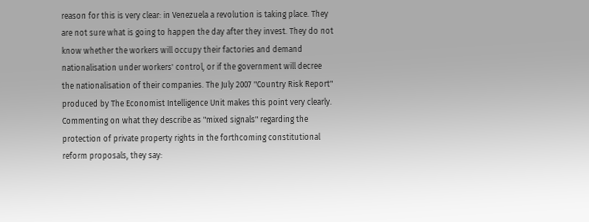reason for this is very clear: in Venezuela a revolution is taking place. They are not sure what is going to happen the day after they invest. They do not know whether the workers will occupy their factories and demand nationalisation under workers' control, or if the government will decree the nationalisation of their companies. The July 2007 "Country Risk Report" produced by The Economist Intelligence Unit makes this point very clearly. Commenting on what they describe as "mixed signals" regarding the protection of private property rights in the forthcoming constitutional reform proposals, they say: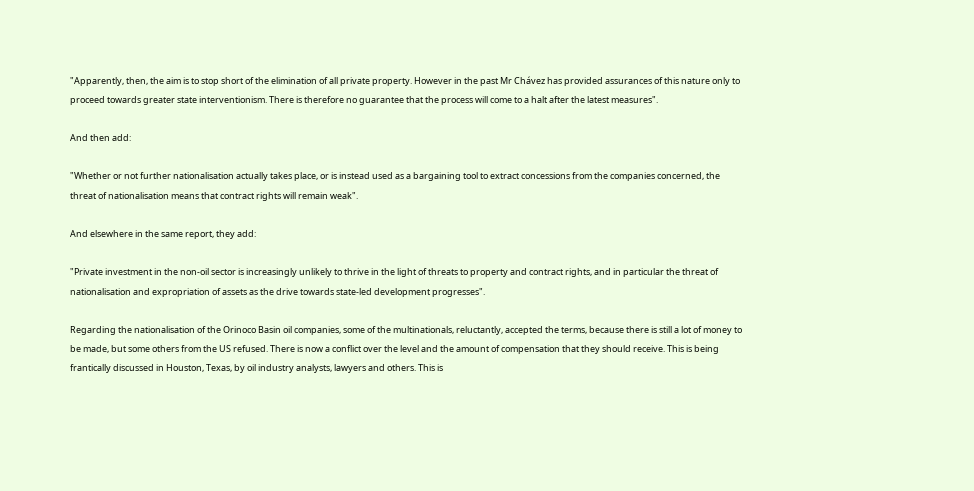"Apparently, then, the aim is to stop short of the elimination of all private property. However in the past Mr Chávez has provided assurances of this nature only to proceed towards greater state interventionism. There is therefore no guarantee that the process will come to a halt after the latest measures".

And then add:

"Whether or not further nationalisation actually takes place, or is instead used as a bargaining tool to extract concessions from the companies concerned, the threat of nationalisation means that contract rights will remain weak".

And elsewhere in the same report, they add:

"Private investment in the non-oil sector is increasingly unlikely to thrive in the light of threats to property and contract rights, and in particular the threat of nationalisation and expropriation of assets as the drive towards state-led development progresses".

Regarding the nationalisation of the Orinoco Basin oil companies, some of the multinationals, reluctantly, accepted the terms, because there is still a lot of money to be made, but some others from the US refused. There is now a conflict over the level and the amount of compensation that they should receive. This is being frantically discussed in Houston, Texas, by oil industry analysts, lawyers and others. This is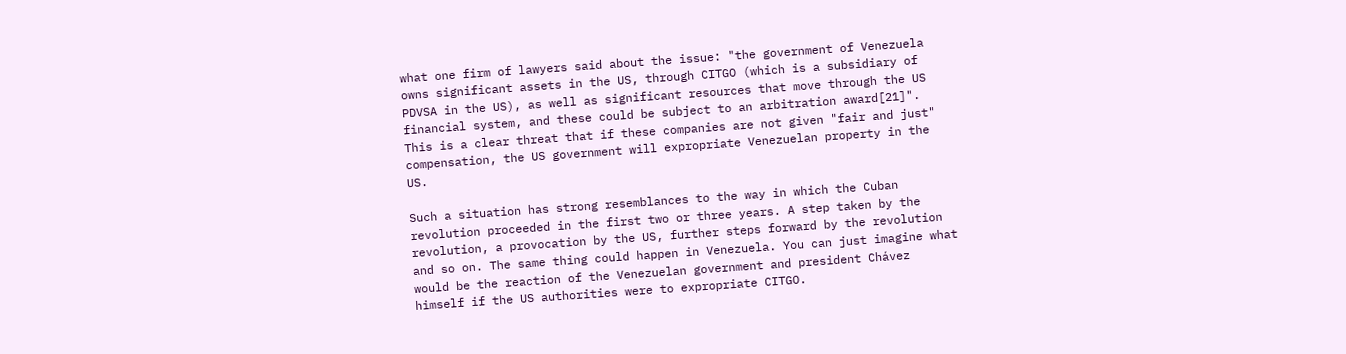what one firm of lawyers said about the issue: "the government of Venezuela owns significant assets in the US, through CITGO (which is a subsidiary of PDVSA in the US), as well as significant resources that move through the US financial system, and these could be subject to an arbitration award[21]". This is a clear threat that if these companies are not given "fair and just" compensation, the US government will expropriate Venezuelan property in the US.

Such a situation has strong resemblances to the way in which the Cuban revolution proceeded in the first two or three years. A step taken by the revolution, a provocation by the US, further steps forward by the revolution and so on. The same thing could happen in Venezuela. You can just imagine what would be the reaction of the Venezuelan government and president Chávez himself if the US authorities were to expropriate CITGO.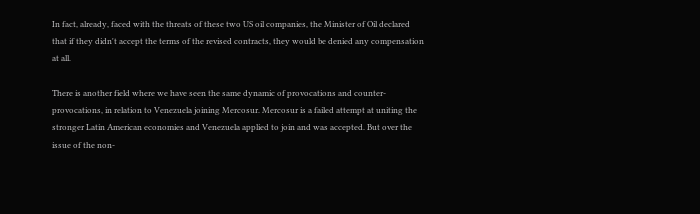In fact, already, faced with the threats of these two US oil companies, the Minister of Oil declared that if they didn't accept the terms of the revised contracts, they would be denied any compensation at all.

There is another field where we have seen the same dynamic of provocations and counter-provocations, in relation to Venezuela joining Mercosur. Mercosur is a failed attempt at uniting the stronger Latin American economies and Venezuela applied to join and was accepted. But over the issue of the non-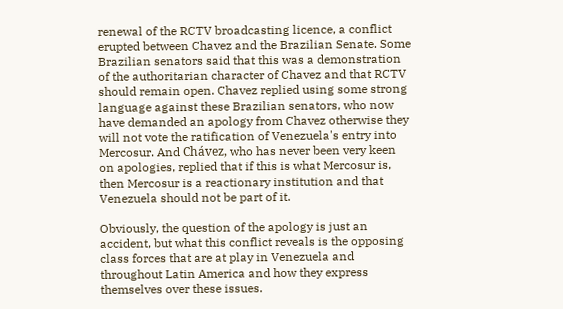renewal of the RCTV broadcasting licence, a conflict erupted between Chavez and the Brazilian Senate. Some Brazilian senators said that this was a demonstration of the authoritarian character of Chavez and that RCTV should remain open. Chavez replied using some strong language against these Brazilian senators, who now have demanded an apology from Chavez otherwise they will not vote the ratification of Venezuela's entry into Mercosur. And Chávez, who has never been very keen on apologies, replied that if this is what Mercosur is, then Mercosur is a reactionary institution and that Venezuela should not be part of it.

Obviously, the question of the apology is just an accident, but what this conflict reveals is the opposing class forces that are at play in Venezuela and throughout Latin America and how they express themselves over these issues.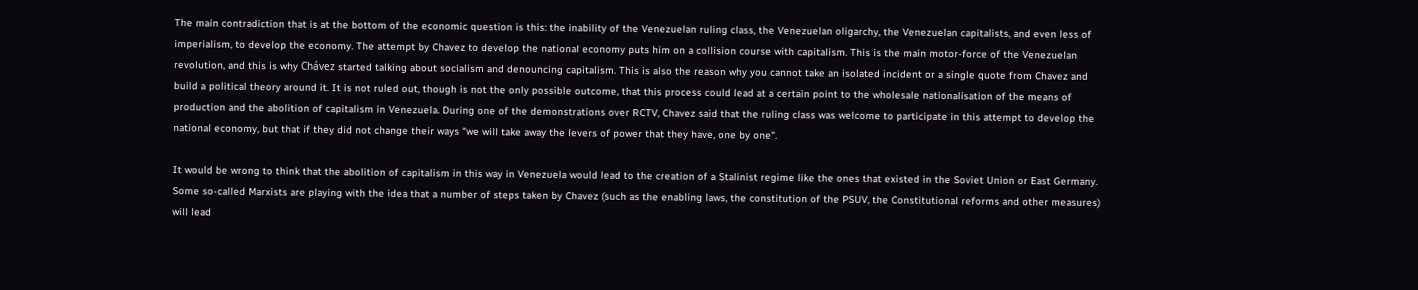The main contradiction that is at the bottom of the economic question is this: the inability of the Venezuelan ruling class, the Venezuelan oligarchy, the Venezuelan capitalists, and even less of imperialism, to develop the economy. The attempt by Chavez to develop the national economy puts him on a collision course with capitalism. This is the main motor-force of the Venezuelan revolution, and this is why Chávez started talking about socialism and denouncing capitalism. This is also the reason why you cannot take an isolated incident or a single quote from Chavez and build a political theory around it. It is not ruled out, though is not the only possible outcome, that this process could lead at a certain point to the wholesale nationalisation of the means of production and the abolition of capitalism in Venezuela. During one of the demonstrations over RCTV, Chavez said that the ruling class was welcome to participate in this attempt to develop the national economy, but that if they did not change their ways "we will take away the levers of power that they have, one by one".

It would be wrong to think that the abolition of capitalism in this way in Venezuela would lead to the creation of a Stalinist regime like the ones that existed in the Soviet Union or East Germany. Some so-called Marxists are playing with the idea that a number of steps taken by Chavez (such as the enabling laws, the constitution of the PSUV, the Constitutional reforms and other measures) will lead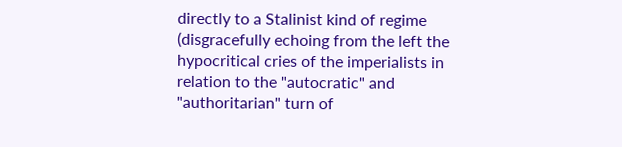directly to a Stalinist kind of regime (disgracefully echoing from the left the hypocritical cries of the imperialists in relation to the "autocratic" and "authoritarian" turn of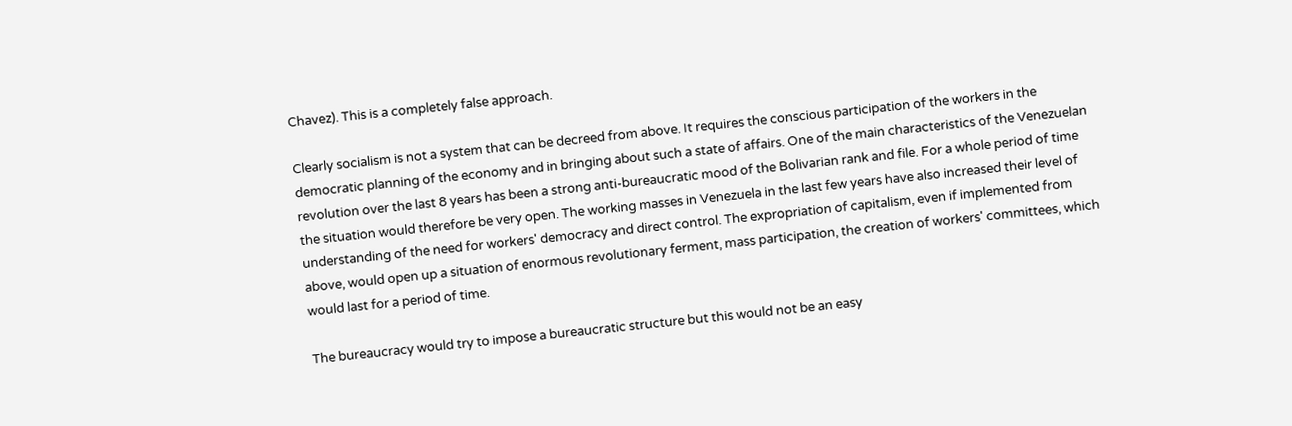Chavez). This is a completely false approach.

Clearly socialism is not a system that can be decreed from above. It requires the conscious participation of the workers in the democratic planning of the economy and in bringing about such a state of affairs. One of the main characteristics of the Venezuelan revolution over the last 8 years has been a strong anti-bureaucratic mood of the Bolivarian rank and file. For a whole period of time the situation would therefore be very open. The working masses in Venezuela in the last few years have also increased their level of understanding of the need for workers' democracy and direct control. The expropriation of capitalism, even if implemented from above, would open up a situation of enormous revolutionary ferment, mass participation, the creation of workers' committees, which would last for a period of time.

The bureaucracy would try to impose a bureaucratic structure but this would not be an easy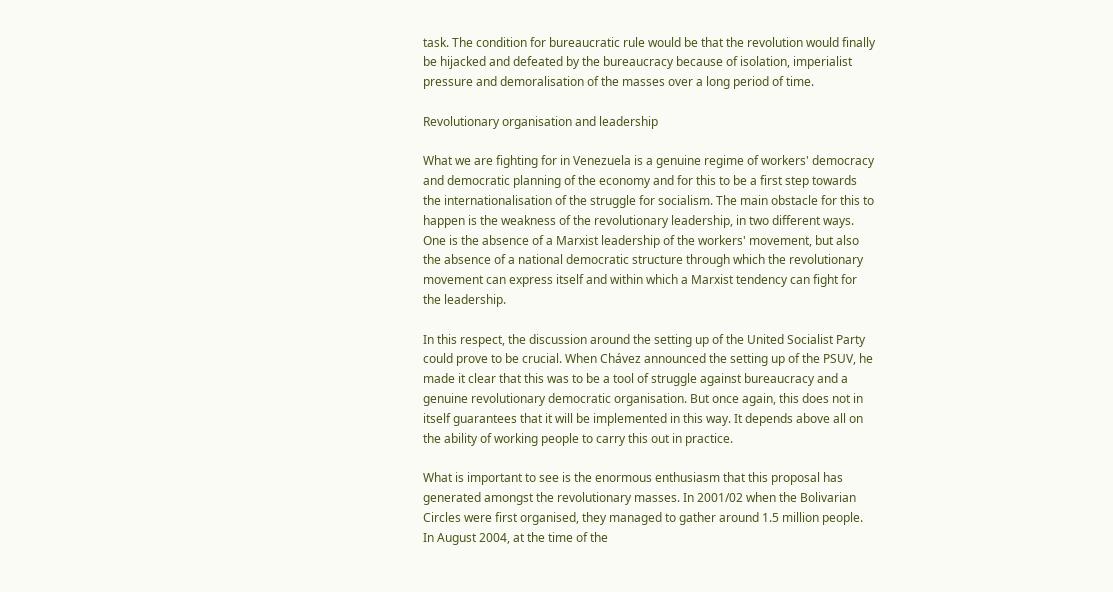task. The condition for bureaucratic rule would be that the revolution would finally be hijacked and defeated by the bureaucracy because of isolation, imperialist pressure and demoralisation of the masses over a long period of time.

Revolutionary organisation and leadership

What we are fighting for in Venezuela is a genuine regime of workers' democracy and democratic planning of the economy and for this to be a first step towards the internationalisation of the struggle for socialism. The main obstacle for this to happen is the weakness of the revolutionary leadership, in two different ways. One is the absence of a Marxist leadership of the workers' movement, but also the absence of a national democratic structure through which the revolutionary movement can express itself and within which a Marxist tendency can fight for the leadership.

In this respect, the discussion around the setting up of the United Socialist Party could prove to be crucial. When Chávez announced the setting up of the PSUV, he made it clear that this was to be a tool of struggle against bureaucracy and a genuine revolutionary democratic organisation. But once again, this does not in itself guarantees that it will be implemented in this way. It depends above all on the ability of working people to carry this out in practice.

What is important to see is the enormous enthusiasm that this proposal has generated amongst the revolutionary masses. In 2001/02 when the Bolivarian Circles were first organised, they managed to gather around 1.5 million people. In August 2004, at the time of the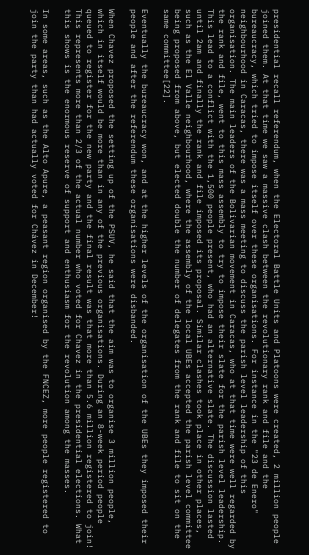presidential recall referendum, when the Electoral Battle Units and Platoons were created, 2 million people joined them. At that time we saw a massive clash between the revolutionary rank and file and the bureaucracy, which tried to impose itself over these organisations. For instance in the "23 de Enero" neighbourhood in Caracas, there was a mass meeting to discuss the parish level leadership of this organisation. The main leaders of the Bolivarian movement in Caracas, who at that time were well regarded by the rank and file, went to this mass assembly to try to impose their slate for the parish level leadership. This lead to a conflict with the 1,500 people present, who had an alternative slate. The discussion lasted until 2am and finally the rank and file imposed its proposal. Similar clashes took place in other places, such as the El Valle neighbourhood, where the assembly of the local UBEs accepted the parish level committee being proposed from above, but elected double the number of delegates from the rank and file to sit on the same committee[22].

Eventually the bureaucracy won, and at the higher levels of the organisation of the UBEs they imposed their people and after the referendum these organisations were disbanded.

When Chavez proposed the setting up of the PSUV, he said that the aim was to organise 3 million people, which in itself would be more than in any of the previous organisations. During an 8-week period people queued to register for the new party and the final result was that more than 5.6 million registered to join! This represents more than 2/3 of the actual number who voted for Chavez in the presidential elections. What this shows is the enormous reserve of support and enthusiasm for the revolution among the masses.

In some areas, such as the Alto Apure, a peasant region organised by the FNCEZ, more people registered to join the party than had actually voted for Chávez in December!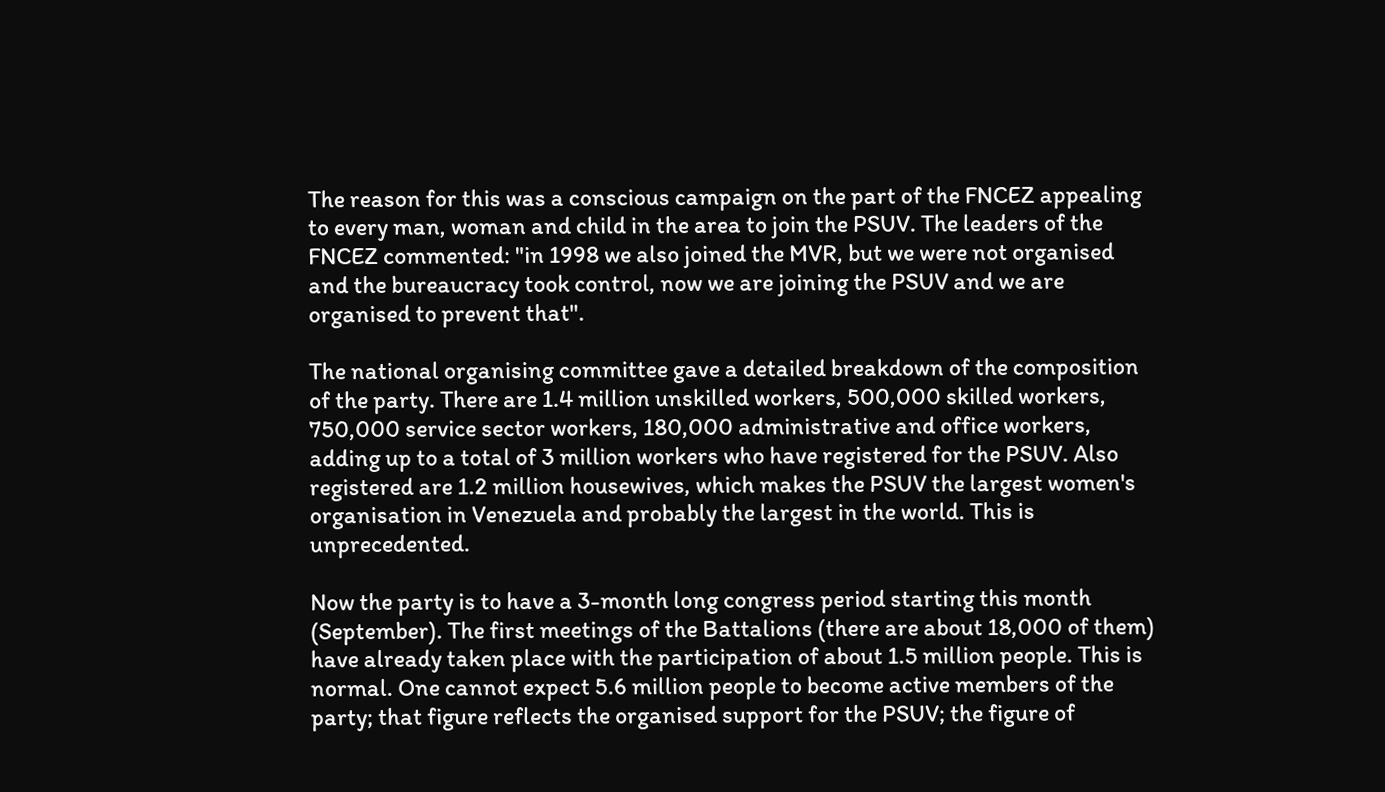The reason for this was a conscious campaign on the part of the FNCEZ appealing to every man, woman and child in the area to join the PSUV. The leaders of the FNCEZ commented: "in 1998 we also joined the MVR, but we were not organised and the bureaucracy took control, now we are joining the PSUV and we are organised to prevent that".

The national organising committee gave a detailed breakdown of the composition of the party. There are 1.4 million unskilled workers, 500,000 skilled workers, 750,000 service sector workers, 180,000 administrative and office workers, adding up to a total of 3 million workers who have registered for the PSUV. Also registered are 1.2 million housewives, which makes the PSUV the largest women's organisation in Venezuela and probably the largest in the world. This is unprecedented.

Now the party is to have a 3-month long congress period starting this month (September). The first meetings of the Battalions (there are about 18,000 of them) have already taken place with the participation of about 1.5 million people. This is normal. One cannot expect 5.6 million people to become active members of the party; that figure reflects the organised support for the PSUV; the figure of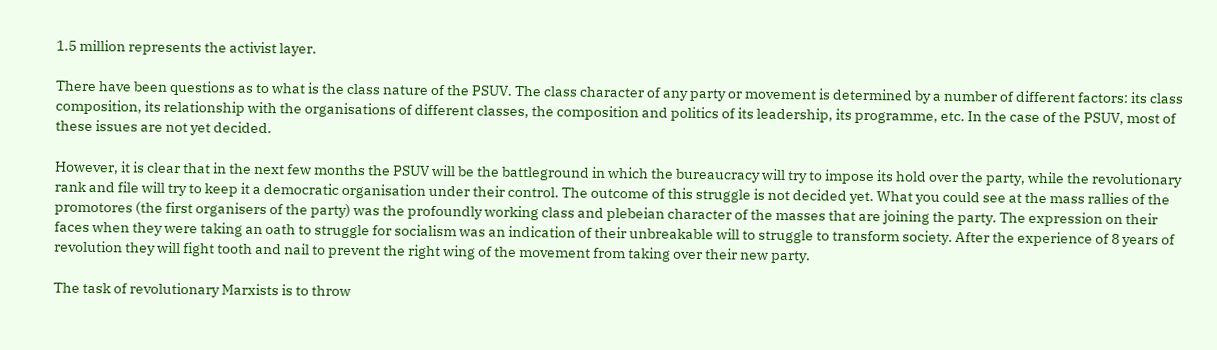1.5 million represents the activist layer.

There have been questions as to what is the class nature of the PSUV. The class character of any party or movement is determined by a number of different factors: its class composition, its relationship with the organisations of different classes, the composition and politics of its leadership, its programme, etc. In the case of the PSUV, most of these issues are not yet decided.

However, it is clear that in the next few months the PSUV will be the battleground in which the bureaucracy will try to impose its hold over the party, while the revolutionary rank and file will try to keep it a democratic organisation under their control. The outcome of this struggle is not decided yet. What you could see at the mass rallies of the promotores (the first organisers of the party) was the profoundly working class and plebeian character of the masses that are joining the party. The expression on their faces when they were taking an oath to struggle for socialism was an indication of their unbreakable will to struggle to transform society. After the experience of 8 years of revolution they will fight tooth and nail to prevent the right wing of the movement from taking over their new party.

The task of revolutionary Marxists is to throw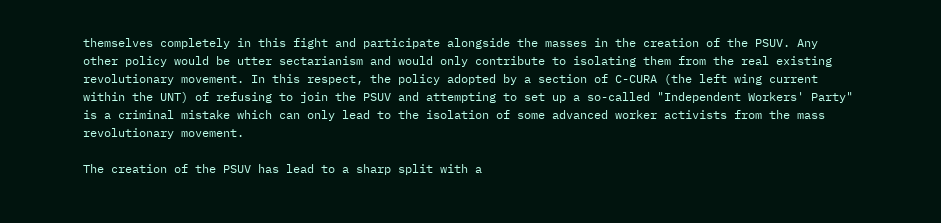themselves completely in this fight and participate alongside the masses in the creation of the PSUV. Any other policy would be utter sectarianism and would only contribute to isolating them from the real existing revolutionary movement. In this respect, the policy adopted by a section of C-CURA (the left wing current within the UNT) of refusing to join the PSUV and attempting to set up a so-called "Independent Workers' Party" is a criminal mistake which can only lead to the isolation of some advanced worker activists from the mass revolutionary movement.

The creation of the PSUV has lead to a sharp split with a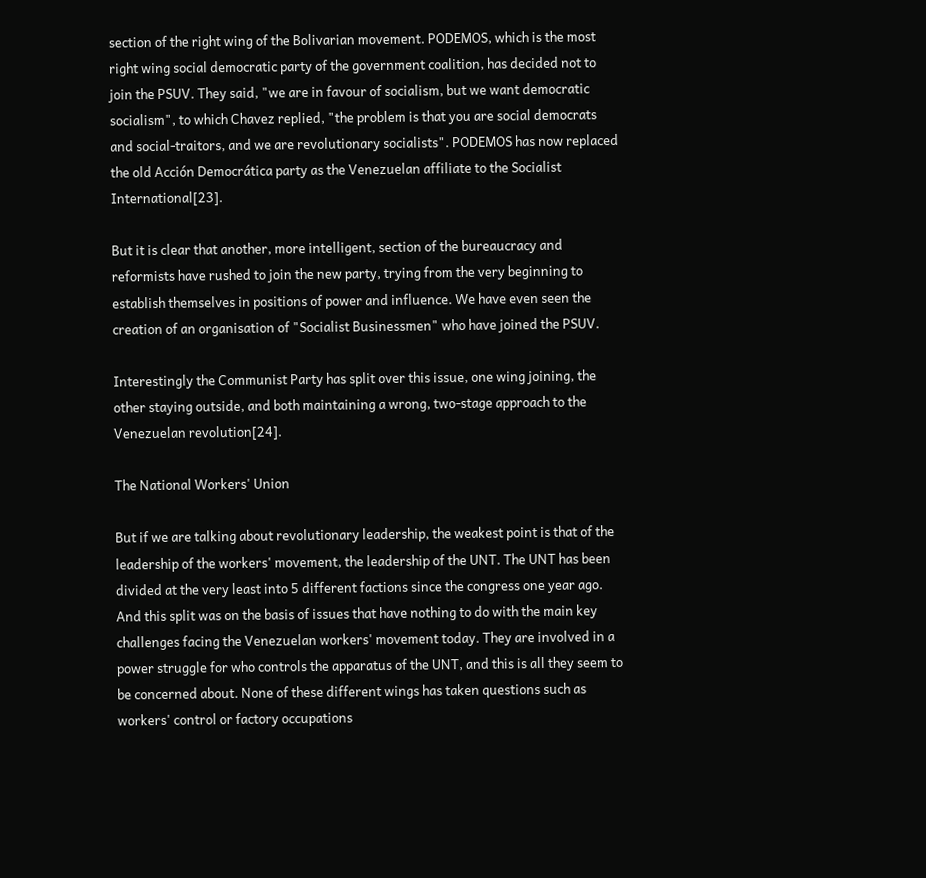section of the right wing of the Bolivarian movement. PODEMOS, which is the most right wing social democratic party of the government coalition, has decided not to join the PSUV. They said, "we are in favour of socialism, but we want democratic socialism", to which Chavez replied, "the problem is that you are social democrats and social-traitors, and we are revolutionary socialists". PODEMOS has now replaced the old Acción Democrática party as the Venezuelan affiliate to the Socialist International[23].

But it is clear that another, more intelligent, section of the bureaucracy and reformists have rushed to join the new party, trying from the very beginning to establish themselves in positions of power and influence. We have even seen the creation of an organisation of "Socialist Businessmen" who have joined the PSUV.

Interestingly the Communist Party has split over this issue, one wing joining, the other staying outside, and both maintaining a wrong, two-stage approach to the Venezuelan revolution[24].

The National Workers' Union

But if we are talking about revolutionary leadership, the weakest point is that of the leadership of the workers' movement, the leadership of the UNT. The UNT has been divided at the very least into 5 different factions since the congress one year ago. And this split was on the basis of issues that have nothing to do with the main key challenges facing the Venezuelan workers' movement today. They are involved in a power struggle for who controls the apparatus of the UNT, and this is all they seem to be concerned about. None of these different wings has taken questions such as workers' control or factory occupations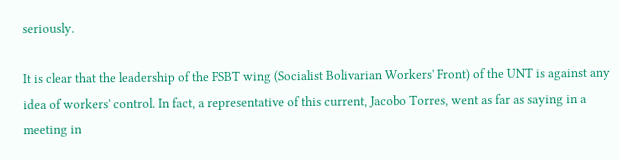seriously.

It is clear that the leadership of the FSBT wing (Socialist Bolivarian Workers' Front) of the UNT is against any idea of workers' control. In fact, a representative of this current, Jacobo Torres, went as far as saying in a meeting in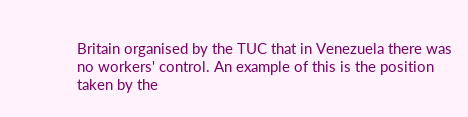Britain organised by the TUC that in Venezuela there was no workers' control. An example of this is the position taken by the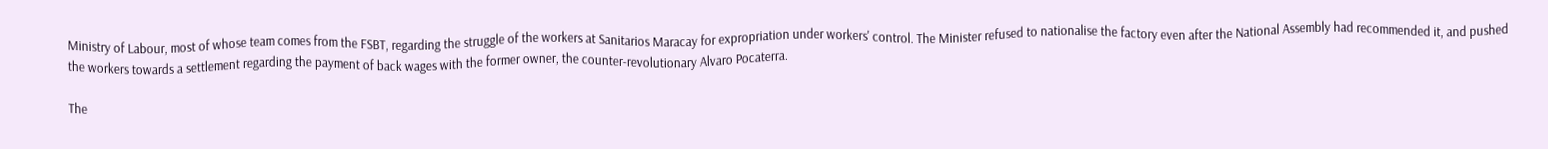Ministry of Labour, most of whose team comes from the FSBT, regarding the struggle of the workers at Sanitarios Maracay for expropriation under workers' control. The Minister refused to nationalise the factory even after the National Assembly had recommended it, and pushed the workers towards a settlement regarding the payment of back wages with the former owner, the counter-revolutionary Alvaro Pocaterra.

The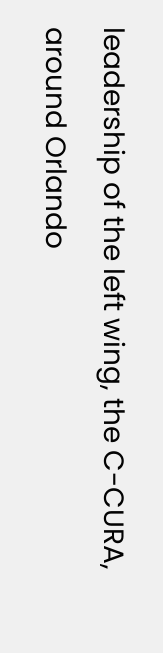leadership of the left wing, the C-CURA, around Orlando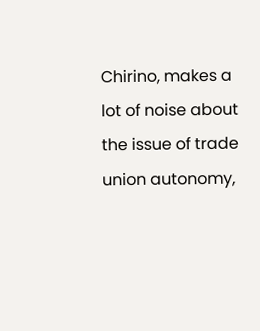Chirino, makes a lot of noise about the issue of trade union autonomy,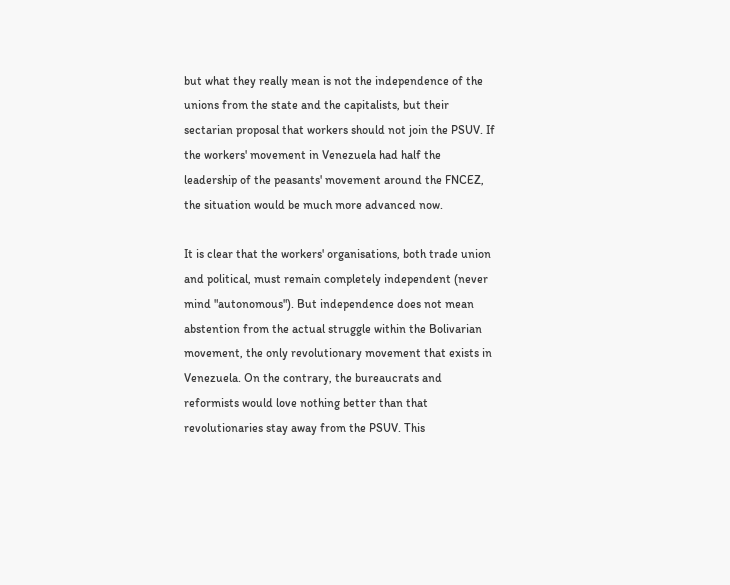but what they really mean is not the independence of the unions from the state and the capitalists, but their sectarian proposal that workers should not join the PSUV. If the workers' movement in Venezuela had half the leadership of the peasants' movement around the FNCEZ, the situation would be much more advanced now.

It is clear that the workers' organisations, both trade union and political, must remain completely independent (never mind "autonomous"). But independence does not mean abstention from the actual struggle within the Bolivarian movement, the only revolutionary movement that exists in Venezuela. On the contrary, the bureaucrats and reformists would love nothing better than that revolutionaries stay away from the PSUV. This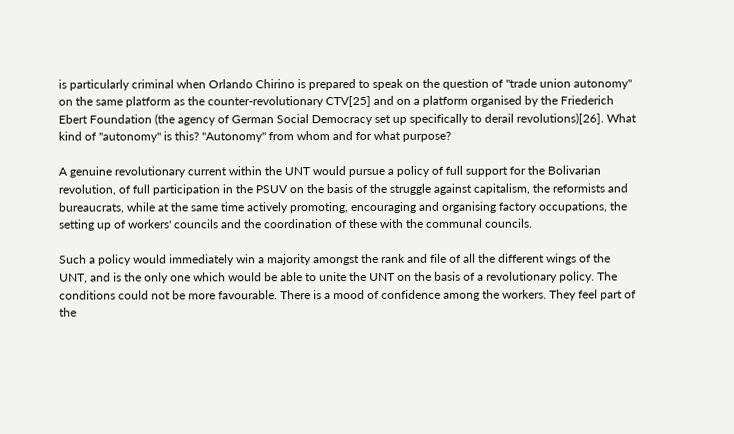is particularly criminal when Orlando Chirino is prepared to speak on the question of "trade union autonomy" on the same platform as the counter-revolutionary CTV[25] and on a platform organised by the Friederich Ebert Foundation (the agency of German Social Democracy set up specifically to derail revolutions)[26]. What kind of "autonomy" is this? "Autonomy" from whom and for what purpose?

A genuine revolutionary current within the UNT would pursue a policy of full support for the Bolivarian revolution, of full participation in the PSUV on the basis of the struggle against capitalism, the reformists and bureaucrats, while at the same time actively promoting, encouraging and organising factory occupations, the setting up of workers' councils and the coordination of these with the communal councils.

Such a policy would immediately win a majority amongst the rank and file of all the different wings of the UNT, and is the only one which would be able to unite the UNT on the basis of a revolutionary policy. The conditions could not be more favourable. There is a mood of confidence among the workers. They feel part of the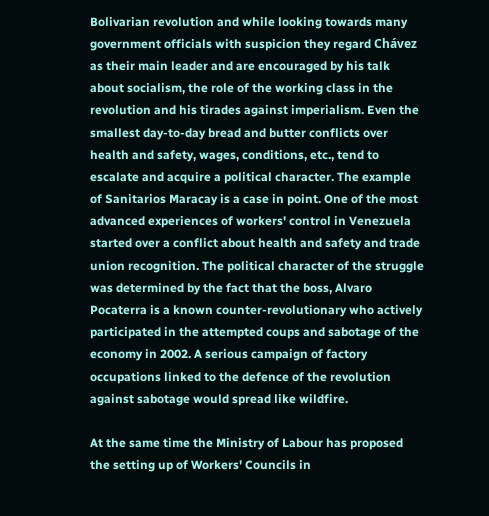Bolivarian revolution and while looking towards many government officials with suspicion they regard Chávez as their main leader and are encouraged by his talk about socialism, the role of the working class in the revolution and his tirades against imperialism. Even the smallest day-to-day bread and butter conflicts over health and safety, wages, conditions, etc., tend to escalate and acquire a political character. The example of Sanitarios Maracay is a case in point. One of the most advanced experiences of workers' control in Venezuela started over a conflict about health and safety and trade union recognition. The political character of the struggle was determined by the fact that the boss, Alvaro Pocaterra is a known counter-revolutionary who actively participated in the attempted coups and sabotage of the economy in 2002. A serious campaign of factory occupations linked to the defence of the revolution against sabotage would spread like wildfire.

At the same time the Ministry of Labour has proposed the setting up of Workers' Councils in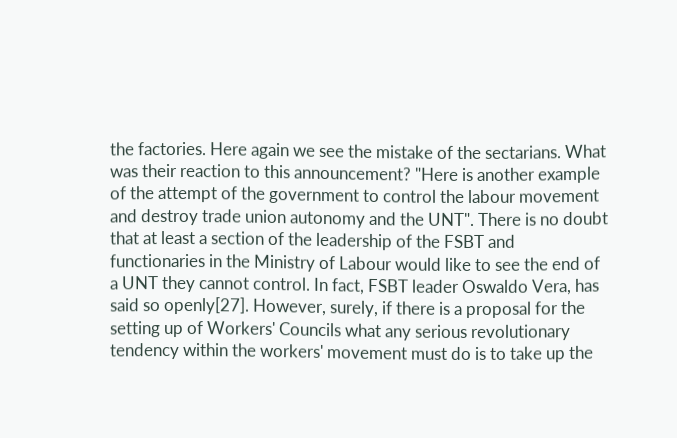the factories. Here again we see the mistake of the sectarians. What was their reaction to this announcement? "Here is another example of the attempt of the government to control the labour movement and destroy trade union autonomy and the UNT". There is no doubt that at least a section of the leadership of the FSBT and functionaries in the Ministry of Labour would like to see the end of a UNT they cannot control. In fact, FSBT leader Oswaldo Vera, has said so openly[27]. However, surely, if there is a proposal for the setting up of Workers' Councils what any serious revolutionary tendency within the workers' movement must do is to take up the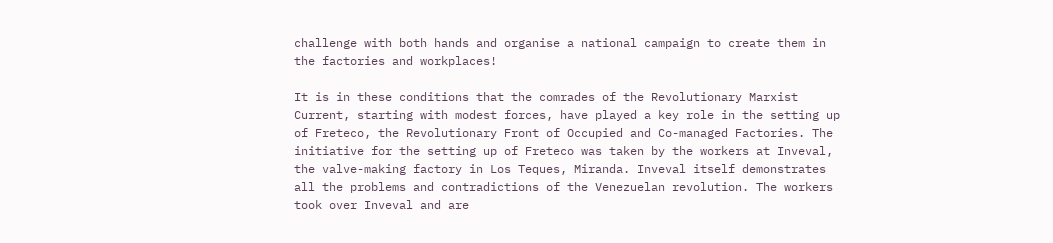challenge with both hands and organise a national campaign to create them in the factories and workplaces!

It is in these conditions that the comrades of the Revolutionary Marxist Current, starting with modest forces, have played a key role in the setting up of Freteco, the Revolutionary Front of Occupied and Co-managed Factories. The initiative for the setting up of Freteco was taken by the workers at Inveval, the valve-making factory in Los Teques, Miranda. Inveval itself demonstrates all the problems and contradictions of the Venezuelan revolution. The workers took over Inveval and are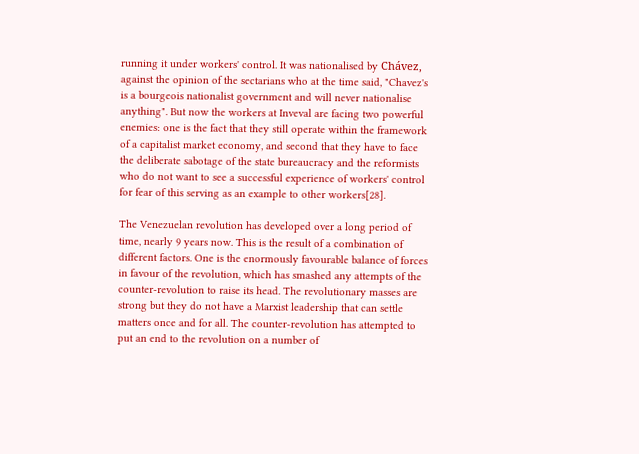running it under workers' control. It was nationalised by Chávez, against the opinion of the sectarians who at the time said, "Chavez's is a bourgeois nationalist government and will never nationalise anything". But now the workers at Inveval are facing two powerful enemies: one is the fact that they still operate within the framework of a capitalist market economy, and second that they have to face the deliberate sabotage of the state bureaucracy and the reformists who do not want to see a successful experience of workers' control for fear of this serving as an example to other workers[28].

The Venezuelan revolution has developed over a long period of time, nearly 9 years now. This is the result of a combination of different factors. One is the enormously favourable balance of forces in favour of the revolution, which has smashed any attempts of the counter-revolution to raise its head. The revolutionary masses are strong but they do not have a Marxist leadership that can settle matters once and for all. The counter-revolution has attempted to put an end to the revolution on a number of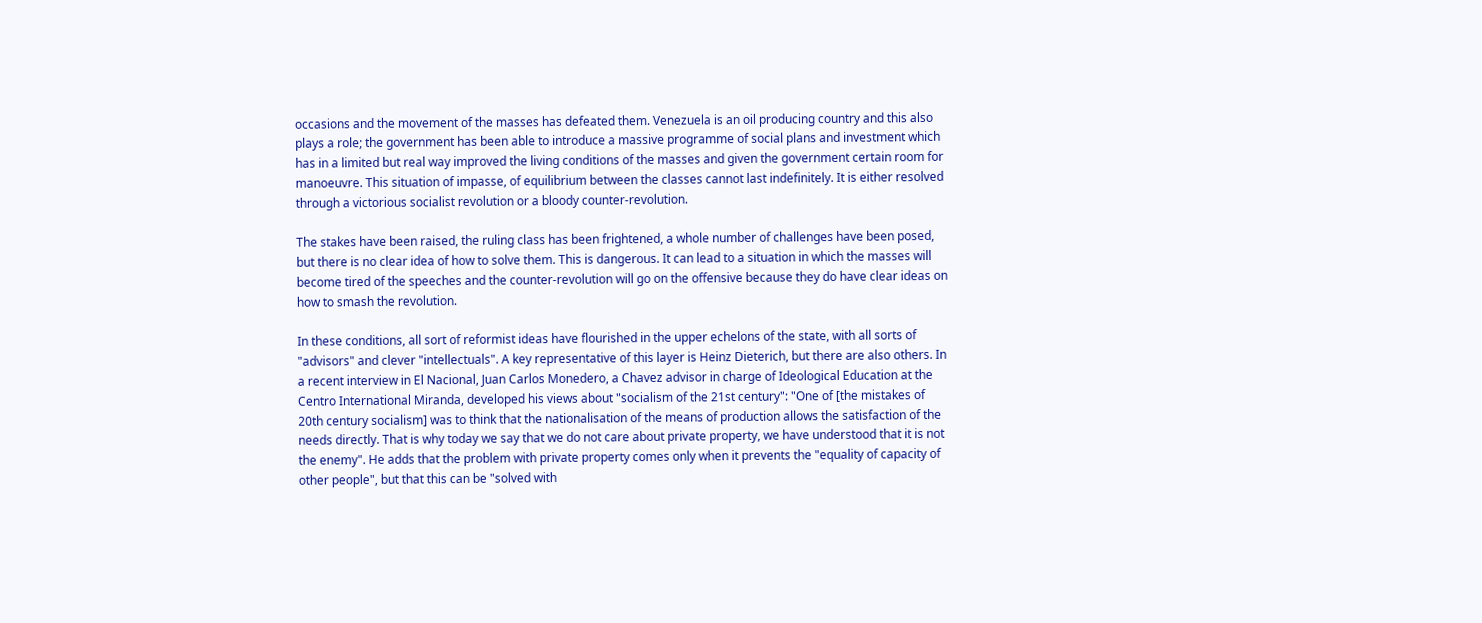occasions and the movement of the masses has defeated them. Venezuela is an oil producing country and this also plays a role; the government has been able to introduce a massive programme of social plans and investment which has in a limited but real way improved the living conditions of the masses and given the government certain room for manoeuvre. This situation of impasse, of equilibrium between the classes cannot last indefinitely. It is either resolved through a victorious socialist revolution or a bloody counter-revolution.

The stakes have been raised, the ruling class has been frightened, a whole number of challenges have been posed, but there is no clear idea of how to solve them. This is dangerous. It can lead to a situation in which the masses will become tired of the speeches and the counter-revolution will go on the offensive because they do have clear ideas on how to smash the revolution.

In these conditions, all sort of reformist ideas have flourished in the upper echelons of the state, with all sorts of "advisors" and clever "intellectuals". A key representative of this layer is Heinz Dieterich, but there are also others. In a recent interview in El Nacional, Juan Carlos Monedero, a Chavez advisor in charge of Ideological Education at the Centro International Miranda, developed his views about "socialism of the 21st century": "One of [the mistakes of 20th century socialism] was to think that the nationalisation of the means of production allows the satisfaction of the needs directly. That is why today we say that we do not care about private property, we have understood that it is not the enemy". He adds that the problem with private property comes only when it prevents the "equality of capacity of other people", but that this can be "solved with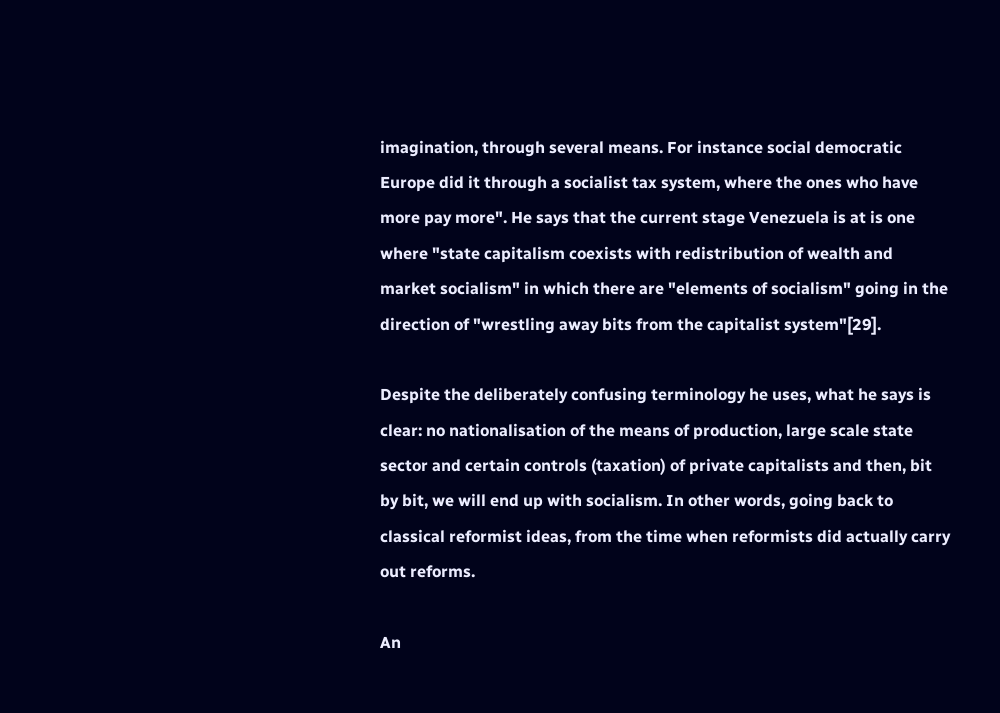imagination, through several means. For instance social democratic Europe did it through a socialist tax system, where the ones who have more pay more". He says that the current stage Venezuela is at is one where "state capitalism coexists with redistribution of wealth and market socialism" in which there are "elements of socialism" going in the direction of "wrestling away bits from the capitalist system"[29].

Despite the deliberately confusing terminology he uses, what he says is clear: no nationalisation of the means of production, large scale state sector and certain controls (taxation) of private capitalists and then, bit by bit, we will end up with socialism. In other words, going back to classical reformist ideas, from the time when reformists did actually carry out reforms.

An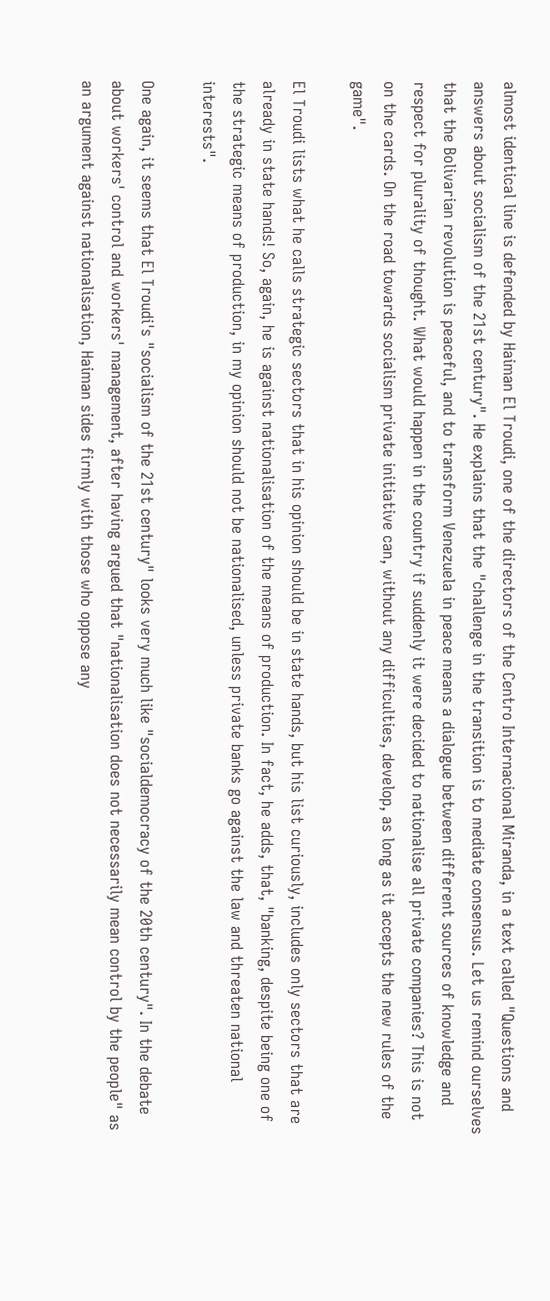almost identical line is defended by Haiman El Troudi, one of the directors of the Centro Internacional Miranda, in a text called "Questions and answers about socialism of the 21st century". He explains that the "challenge in the transition is to mediate consensus. Let us remind ourselves that the Bolivarian revolution is peaceful, and to transform Venezuela in peace means a dialogue between different sources of knowledge and respect for plurality of thought. What would happen in the country if suddenly it were decided to nationalise all private companies? This is not on the cards. On the road towards socialism private initiative can, without any difficulties, develop, as long as it accepts the new rules of the game".

El Troudi lists what he calls strategic sectors that in his opinion should be in state hands, but his list curiously, includes only sectors that are already in state hands! So, again, he is against nationalisation of the means of production. In fact, he adds, that, "banking, despite being one of the strategic means of production, in my opinion should not be nationalised, unless private banks go against the law and threaten national interests".

One again, it seems that El Troudi's "socialism of the 21st century" looks very much like "socialdemocracy of the 20th century". In the debate about workers' control and workers' management, after having argued that "nationalisation does not necessarily mean control by the people" as an argument against nationalisation, Haiman sides firmly with those who oppose any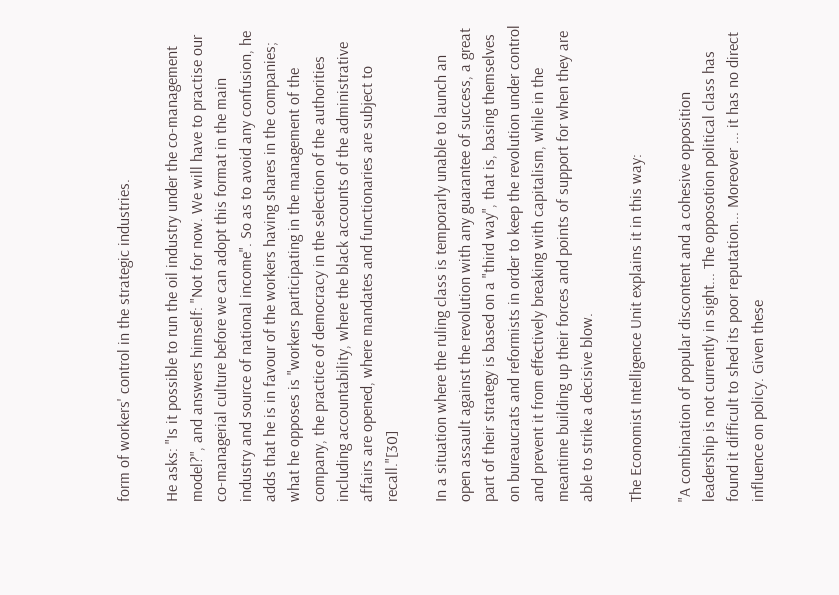form of workers' control in the strategic industries.

He asks: "Is it possible to run the oil industry under the co-management model?", and answers himself: "Not for now. We will have to practise our co-managerial culture before we can adopt this format in the main industry and source of national income". So as to avoid any confusion, he adds that he is in favour of the workers having shares in the companies; what he opposes is "workers participating in the management of the company, the practice of democracy in the selection of the authorities including accountability, where the black accounts of the administrative affairs are opened, where mandates and functionaries are subject to recall."[30]

In a situation where the ruling class is temporarly unable to launch an open assault against the revolution with any guarantee of success, a great part of their strategy is based on a "third way", that is, basing themselves on bureaucrats and reformists in order to keep the revolution under control and prevent it from effectively breaking with capitalism, while in the meantime building up their forces and points of support for when they are able to strike a decisive blow.

The Economist Intelligence Unit explains it in this way:

"A combination of popular discontent and a cohesive opposition leadership is not currently in sight... The opposotion political class has found it difficult to shed its poor reputation... Moreover ... it has no direct influence on policy. Given these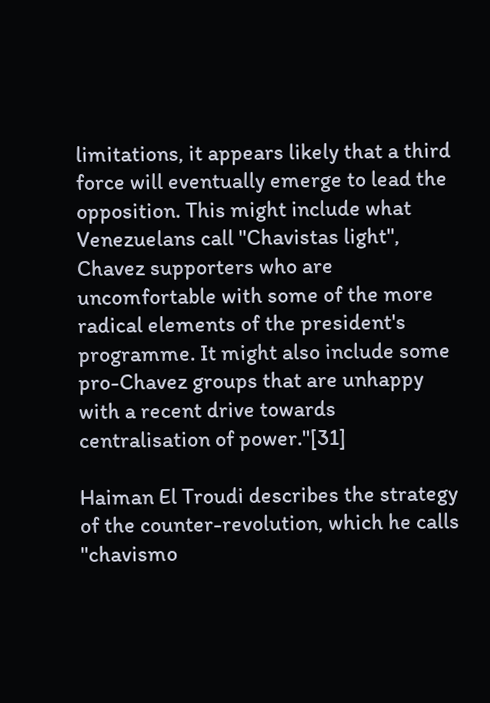limitations, it appears likely that a third force will eventually emerge to lead the opposition. This might include what Venezuelans call "Chavistas light", Chavez supporters who are uncomfortable with some of the more radical elements of the president's programme. It might also include some pro-Chavez groups that are unhappy with a recent drive towards centralisation of power."[31]

Haiman El Troudi describes the strategy of the counter-revolution, which he calls "chavismo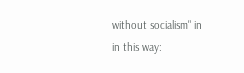without socialism" in in this way: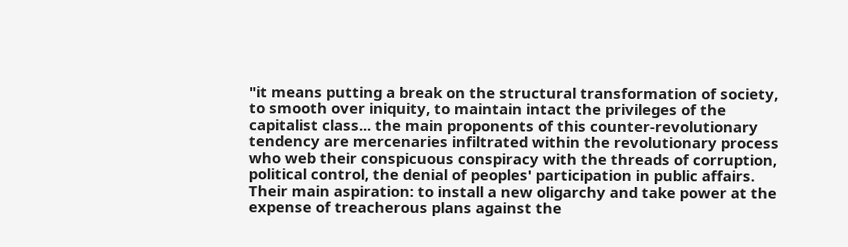"it means putting a break on the structural transformation of society, to smooth over iniquity, to maintain intact the privileges of the capitalist class... the main proponents of this counter-revolutionary tendency are mercenaries infiltrated within the revolutionary process who web their conspicuous conspiracy with the threads of corruption, political control, the denial of peoples' participation in public affairs. Their main aspiration: to install a new oligarchy and take power at the expense of treacherous plans against the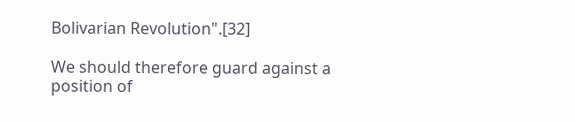Bolivarian Revolution".[32]

We should therefore guard against a position of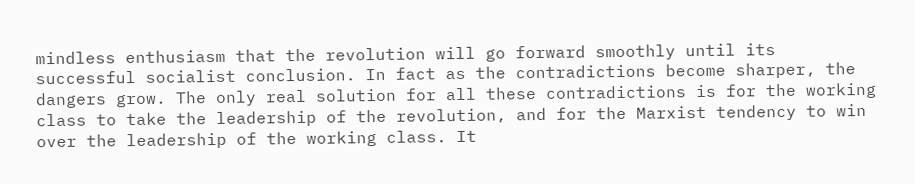mindless enthusiasm that the revolution will go forward smoothly until its successful socialist conclusion. In fact as the contradictions become sharper, the dangers grow. The only real solution for all these contradictions is for the working class to take the leadership of the revolution, and for the Marxist tendency to win over the leadership of the working class. It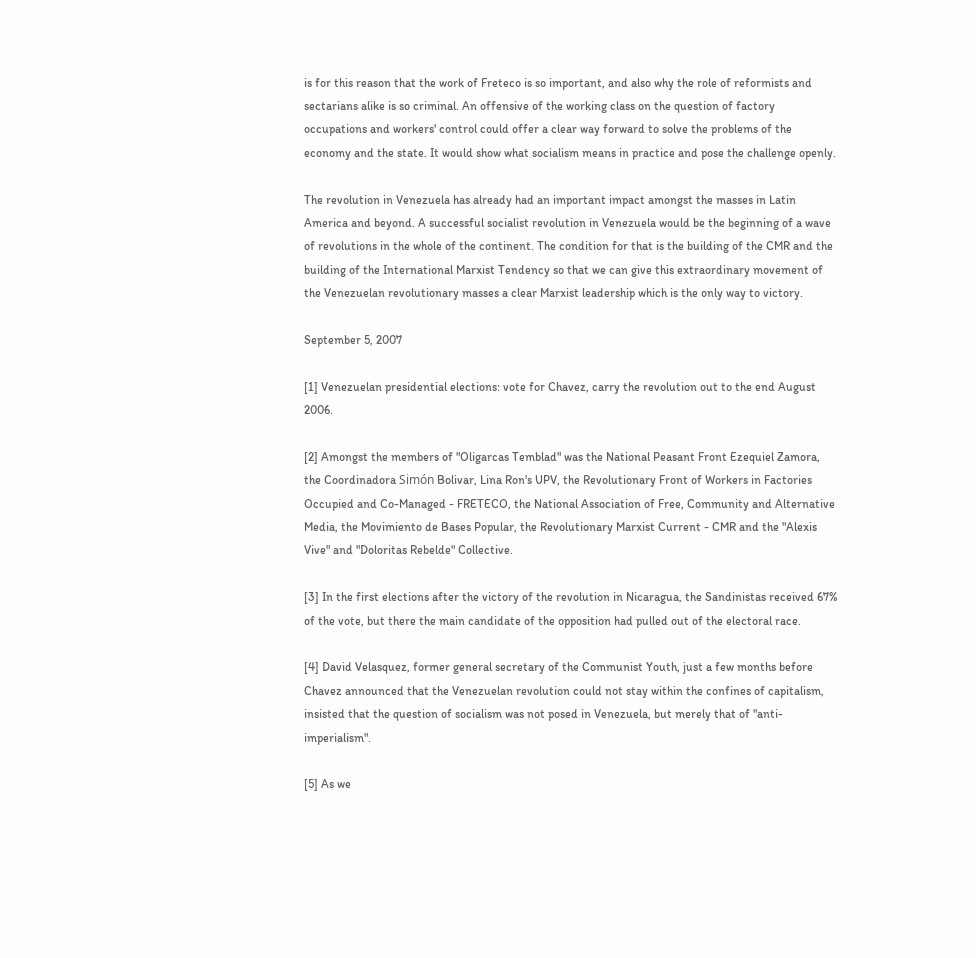is for this reason that the work of Freteco is so important, and also why the role of reformists and sectarians alike is so criminal. An offensive of the working class on the question of factory occupations and workers' control could offer a clear way forward to solve the problems of the economy and the state. It would show what socialism means in practice and pose the challenge openly.

The revolution in Venezuela has already had an important impact amongst the masses in Latin America and beyond. A successful socialist revolution in Venezuela would be the beginning of a wave of revolutions in the whole of the continent. The condition for that is the building of the CMR and the building of the International Marxist Tendency so that we can give this extraordinary movement of the Venezuelan revolutionary masses a clear Marxist leadership which is the only way to victory.

September 5, 2007

[1] Venezuelan presidential elections: vote for Chavez, carry the revolution out to the end August 2006.

[2] Amongst the members of "Oligarcas Temblad" was the National Peasant Front Ezequiel Zamora, the Coordinadora Simón Bolivar, Lina Ron's UPV, the Revolutionary Front of Workers in Factories Occupied and Co-Managed - FRETECO, the National Association of Free, Community and Alternative Media, the Movimiento de Bases Popular, the Revolutionary Marxist Current - CMR and the "Alexis Vive" and "Doloritas Rebelde" Collective.

[3] In the first elections after the victory of the revolution in Nicaragua, the Sandinistas received 67% of the vote, but there the main candidate of the opposition had pulled out of the electoral race.

[4] David Velasquez, former general secretary of the Communist Youth, just a few months before Chavez announced that the Venezuelan revolution could not stay within the confines of capitalism, insisted that the question of socialism was not posed in Venezuela, but merely that of "anti-imperialism".

[5] As we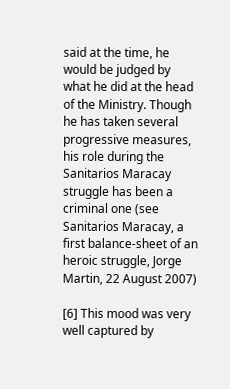said at the time, he would be judged by what he did at the head of the Ministry. Though he has taken several progressive measures, his role during the Sanitarios Maracay struggle has been a criminal one (see Sanitarios Maracay, a first balance-sheet of an heroic struggle, Jorge Martin, 22 August 2007)

[6] This mood was very well captured by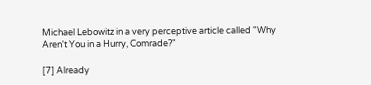Michael Lebowitz in a very perceptive article called "Why Aren't You in a Hurry, Comrade?"

[7] Already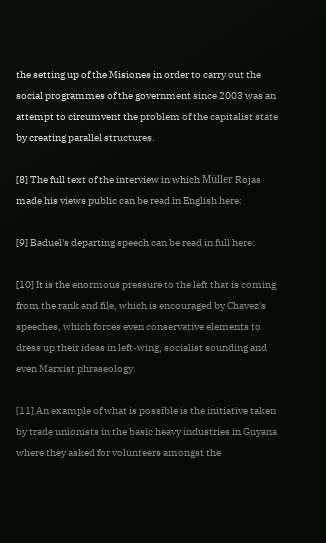the setting up of the Misiones in order to carry out the social programmes of the government since 2003 was an attempt to circumvent the problem of the capitalist state by creating parallel structures.

[8] The full text of the interview in which Müller Rojas made his views public can be read in English here:

[9] Baduel's departing speech can be read in full here:

[10] It is the enormous pressure to the left that is coming from the rank and file, which is encouraged by Chavez's speeches, which forces even conservative elements to dress up their ideas in left-wing, socialist sounding and even Marxist phraseology.

[11] An example of what is possible is the initiative taken by trade unionists in the basic heavy industries in Guyana where they asked for volunteers amongst the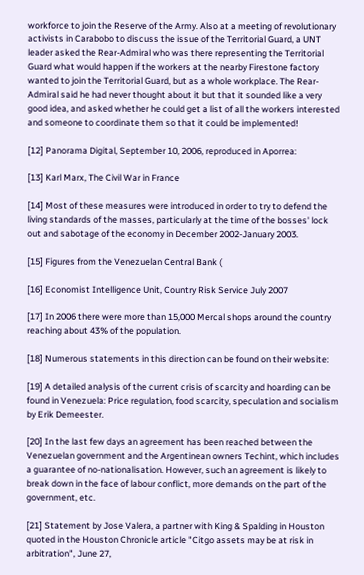workforce to join the Reserve of the Army. Also at a meeting of revolutionary activists in Carabobo to discuss the issue of the Territorial Guard, a UNT leader asked the Rear-Admiral who was there representing the Territorial Guard what would happen if the workers at the nearby Firestone factory wanted to join the Territorial Guard, but as a whole workplace. The Rear-Admiral said he had never thought about it but that it sounded like a very good idea, and asked whether he could get a list of all the workers interested and someone to coordinate them so that it could be implemented!

[12] Panorama Digital, September 10, 2006, reproduced in Aporrea:

[13] Karl Marx, The Civil War in France

[14] Most of these measures were introduced in order to try to defend the living standards of the masses, particularly at the time of the bosses' lock out and sabotage of the economy in December 2002-January 2003.

[15] Figures from the Venezuelan Central Bank (

[16] Economist Intelligence Unit, Country Risk Service July 2007

[17] In 2006 there were more than 15,000 Mercal shops around the country reaching about 43% of the population.

[18] Numerous statements in this direction can be found on their website:

[19] A detailed analysis of the current crisis of scarcity and hoarding can be found in Venezuela: Price regulation, food scarcity, speculation and socialism by Erik Demeester.

[20] In the last few days an agreement has been reached between the Venezuelan government and the Argentinean owners Techint, which includes a guarantee of no-nationalisation. However, such an agreement is likely to break down in the face of labour conflict, more demands on the part of the government, etc.

[21] Statement by Jose Valera, a partner with King & Spalding in Houston quoted in the Houston Chronicle article "Citgo assets may be at risk in arbitration", June 27,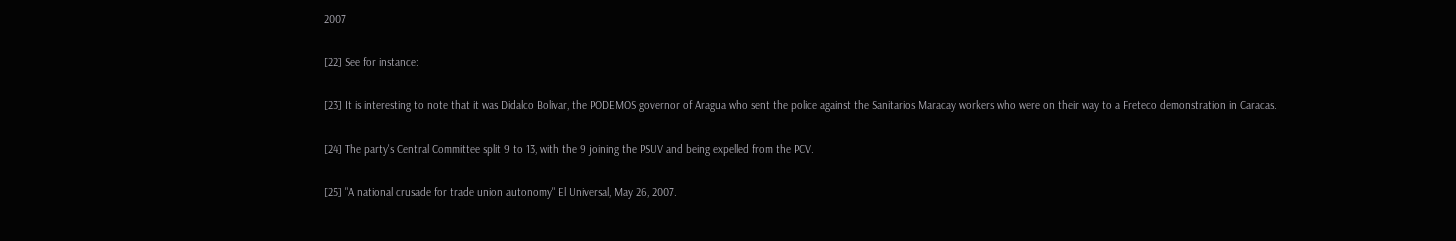2007

[22] See for instance:

[23] It is interesting to note that it was Didalco Bolivar, the PODEMOS governor of Aragua who sent the police against the Sanitarios Maracay workers who were on their way to a Freteco demonstration in Caracas.

[24] The party's Central Committee split 9 to 13, with the 9 joining the PSUV and being expelled from the PCV.

[25] "A national crusade for trade union autonomy" El Universal, May 26, 2007.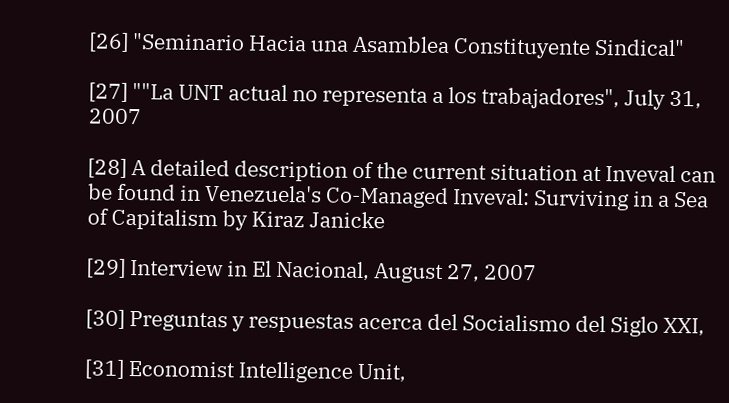[26] "Seminario Hacia una Asamblea Constituyente Sindical"

[27] ""La UNT actual no representa a los trabajadores", July 31, 2007

[28] A detailed description of the current situation at Inveval can be found in Venezuela's Co-Managed Inveval: Surviving in a Sea of Capitalism by Kiraz Janicke

[29] Interview in El Nacional, August 27, 2007

[30] Preguntas y respuestas acerca del Socialismo del Siglo XXI,

[31] Economist Intelligence Unit,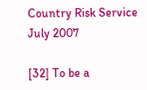Country Risk Service July 2007

[32] To be a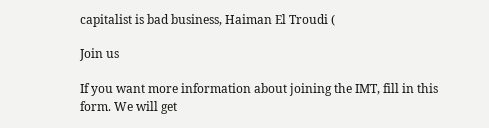capitalist is bad business, Haiman El Troudi (

Join us

If you want more information about joining the IMT, fill in this form. We will get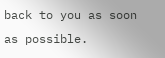back to you as soon as possible.